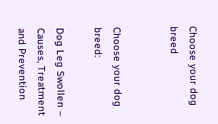Choose your dog breed


Choose your dog breed:

Dog Leg Swollen – Causes, Treatment and Prevention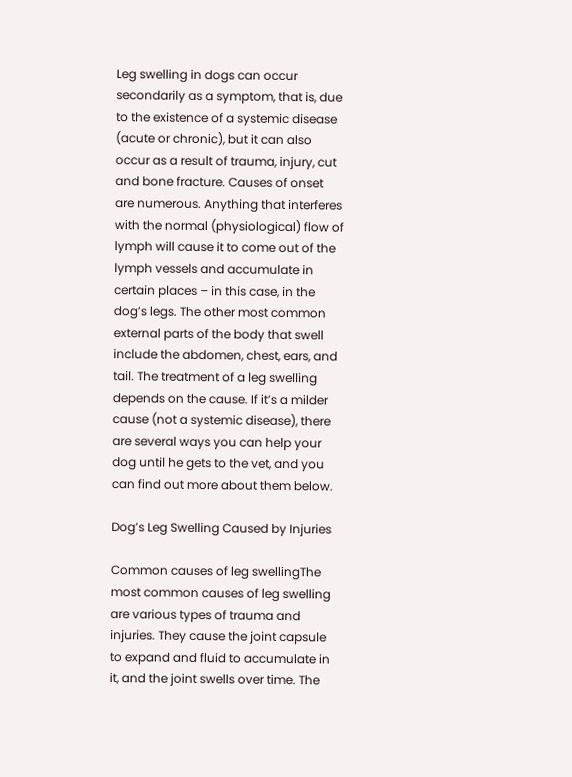Leg swelling in dogs can occur secondarily as a symptom, that is, due to the existence of a systemic disease (acute or chronic), but it can also occur as a result of trauma, injury, cut and bone fracture. Causes of onset are numerous. Anything that interferes with the normal (physiological) flow of lymph will cause it to come out of the lymph vessels and accumulate in certain places – in this case, in the dog’s legs. The other most common external parts of the body that swell include the abdomen, chest, ears, and tail. The treatment of a leg swelling depends on the cause. If it’s a milder cause (not a systemic disease), there are several ways you can help your dog until he gets to the vet, and you can find out more about them below.

Dog’s Leg Swelling Caused by Injuries

Common causes of leg swellingThe most common causes of leg swelling are various types of trauma and injuries. They cause the joint capsule to expand and fluid to accumulate in it, and the joint swells over time. The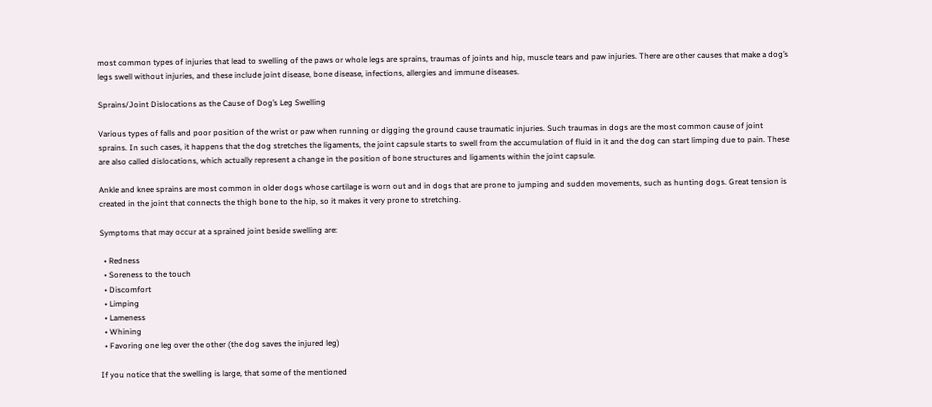most common types of injuries that lead to swelling of the paws or whole legs are sprains, traumas of joints and hip, muscle tears and paw injuries. There are other causes that make a dog’s legs swell without injuries, and these include joint disease, bone disease, infections, allergies and immune diseases.

Sprains/Joint Dislocations as the Cause of Dog’s Leg Swelling

Various types of falls and poor position of the wrist or paw when running or digging the ground cause traumatic injuries. Such traumas in dogs are the most common cause of joint sprains. In such cases, it happens that the dog stretches the ligaments, the joint capsule starts to swell from the accumulation of fluid in it and the dog can start limping due to pain. These are also called dislocations, which actually represent a change in the position of bone structures and ligaments within the joint capsule.

Ankle and knee sprains are most common in older dogs whose cartilage is worn out and in dogs that are prone to jumping and sudden movements, such as hunting dogs. Great tension is created in the joint that connects the thigh bone to the hip, so it makes it very prone to stretching.

Symptoms that may occur at a sprained joint beside swelling are:

  • Redness
  • Soreness to the touch
  • Discomfort
  • Limping
  • Lameness
  • Whining
  • Favoring one leg over the other (the dog saves the injured leg)

If you notice that the swelling is large, that some of the mentioned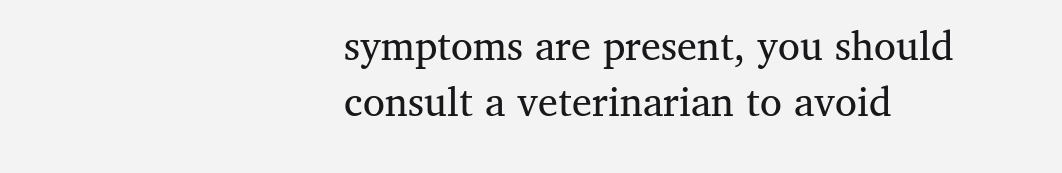symptoms are present, you should consult a veterinarian to avoid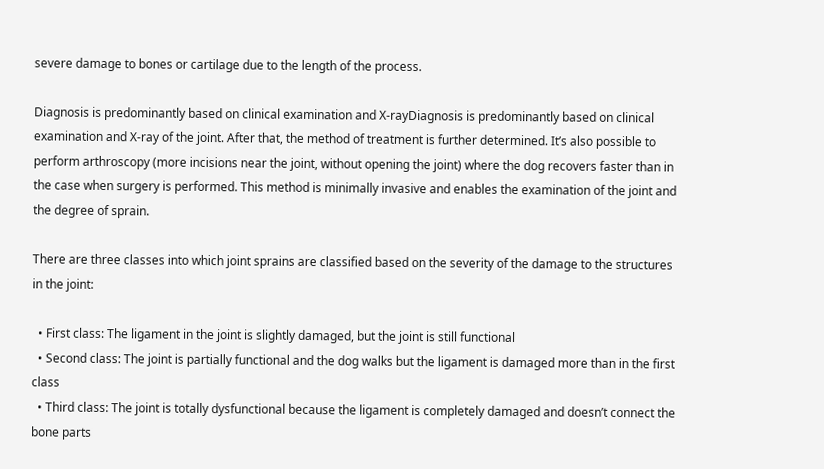severe damage to bones or cartilage due to the length of the process.

Diagnosis is predominantly based on clinical examination and X-rayDiagnosis is predominantly based on clinical examination and X-ray of the joint. After that, the method of treatment is further determined. It’s also possible to perform arthroscopy (more incisions near the joint, without opening the joint) where the dog recovers faster than in the case when surgery is performed. This method is minimally invasive and enables the examination of the joint and the degree of sprain.

There are three classes into which joint sprains are classified based on the severity of the damage to the structures in the joint:

  • First class: The ligament in the joint is slightly damaged, but the joint is still functional
  • Second class: The joint is partially functional and the dog walks but the ligament is damaged more than in the first class
  • Third class: The joint is totally dysfunctional because the ligament is completely damaged and doesn’t connect the bone parts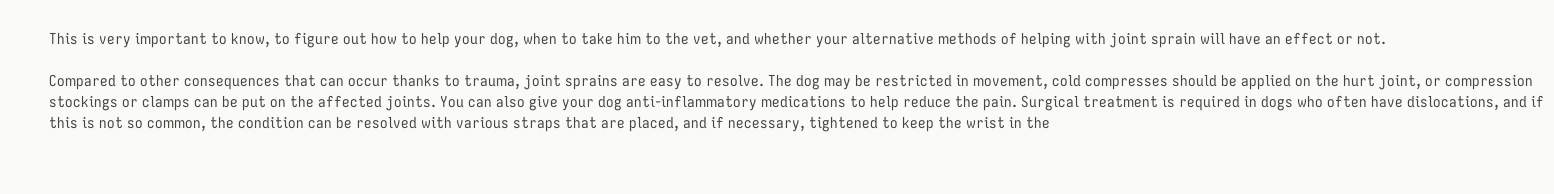This is very important to know, to figure out how to help your dog, when to take him to the vet, and whether your alternative methods of helping with joint sprain will have an effect or not.

Compared to other consequences that can occur thanks to trauma, joint sprains are easy to resolve. The dog may be restricted in movement, cold compresses should be applied on the hurt joint, or compression stockings or clamps can be put on the affected joints. You can also give your dog anti-inflammatory medications to help reduce the pain. Surgical treatment is required in dogs who often have dislocations, and if this is not so common, the condition can be resolved with various straps that are placed, and if necessary, tightened to keep the wrist in the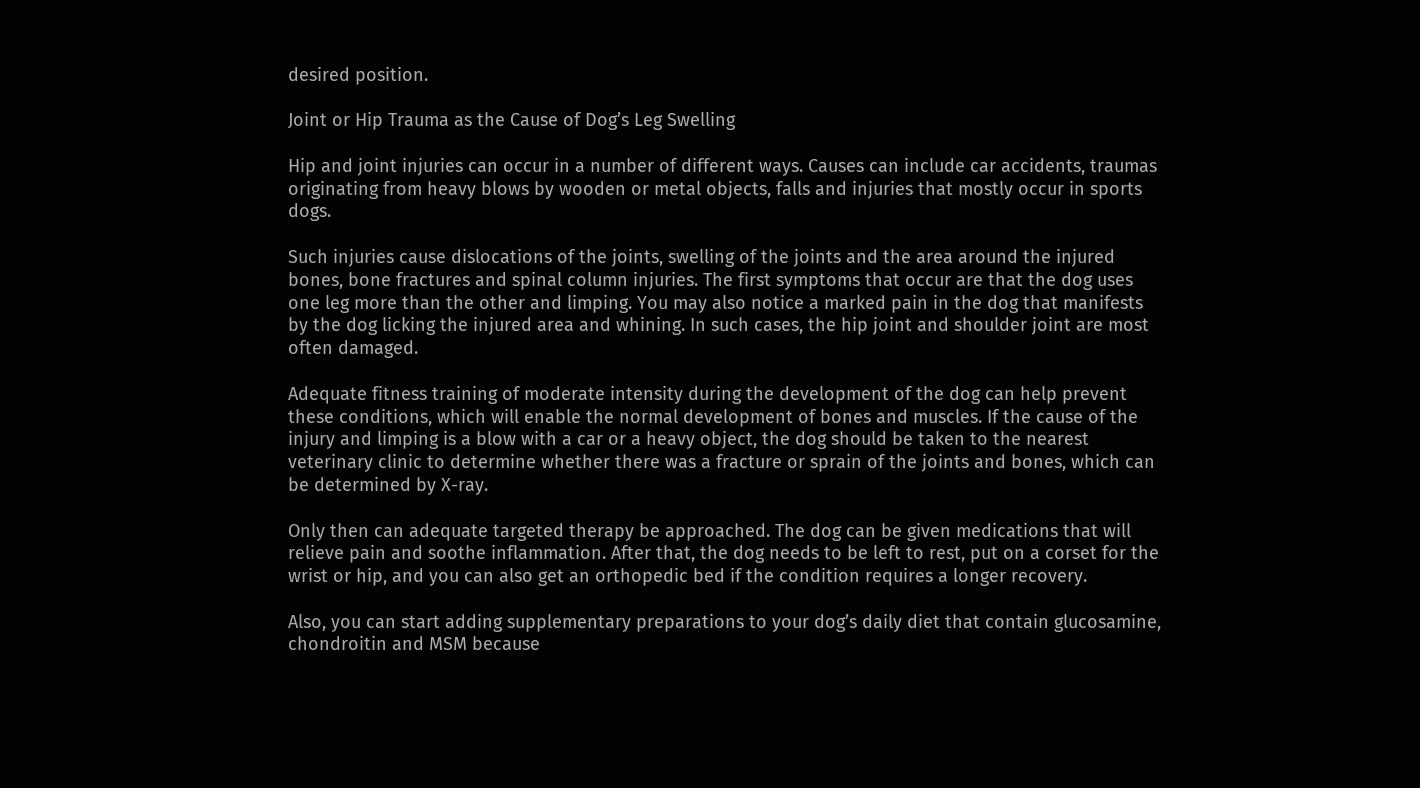desired position.

Joint or Hip Trauma as the Cause of Dog’s Leg Swelling

Hip and joint injuries can occur in a number of different ways. Causes can include car accidents, traumas originating from heavy blows by wooden or metal objects, falls and injuries that mostly occur in sports dogs.

Such injuries cause dislocations of the joints, swelling of the joints and the area around the injured bones, bone fractures and spinal column injuries. The first symptoms that occur are that the dog uses one leg more than the other and limping. You may also notice a marked pain in the dog that manifests by the dog licking the injured area and whining. In such cases, the hip joint and shoulder joint are most often damaged.

Adequate fitness training of moderate intensity during the development of the dog can help prevent these conditions, which will enable the normal development of bones and muscles. If the cause of the injury and limping is a blow with a car or a heavy object, the dog should be taken to the nearest veterinary clinic to determine whether there was a fracture or sprain of the joints and bones, which can be determined by X-ray.

Only then can adequate targeted therapy be approached. The dog can be given medications that will relieve pain and soothe inflammation. After that, the dog needs to be left to rest, put on a corset for the wrist or hip, and you can also get an orthopedic bed if the condition requires a longer recovery.

Also, you can start adding supplementary preparations to your dog’s daily diet that contain glucosamine, chondroitin and MSM because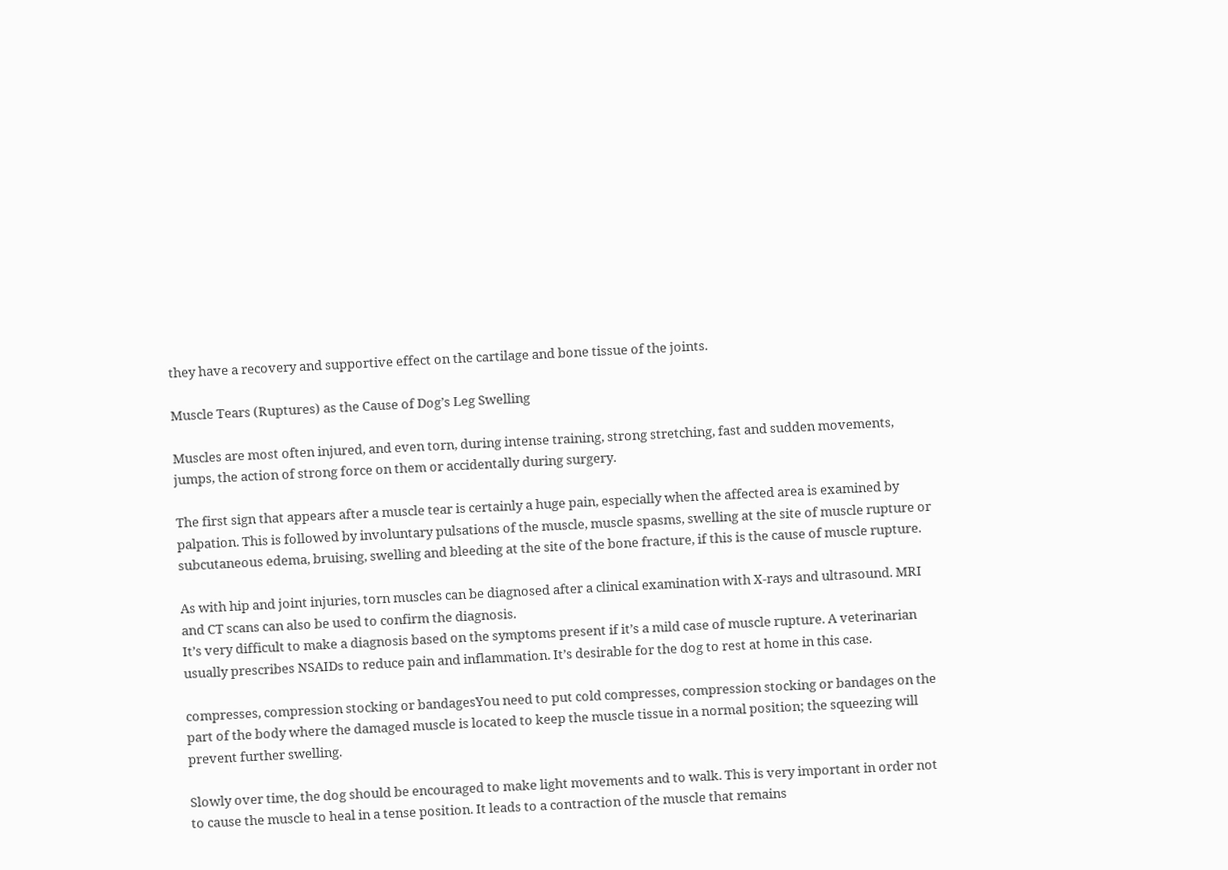they have a recovery and supportive effect on the cartilage and bone tissue of the joints.

Muscle Tears (Ruptures) as the Cause of Dog’s Leg Swelling

Muscles are most often injured, and even torn, during intense training, strong stretching, fast and sudden movements, jumps, the action of strong force on them or accidentally during surgery.

The first sign that appears after a muscle tear is certainly a huge pain, especially when the affected area is examined by palpation. This is followed by involuntary pulsations of the muscle, muscle spasms, swelling at the site of muscle rupture or subcutaneous edema, bruising, swelling and bleeding at the site of the bone fracture, if this is the cause of muscle rupture.

As with hip and joint injuries, torn muscles can be diagnosed after a clinical examination with X-rays and ultrasound. MRI and CT scans can also be used to confirm the diagnosis.
It’s very difficult to make a diagnosis based on the symptoms present if it’s a mild case of muscle rupture. A veterinarian usually prescribes NSAIDs to reduce pain and inflammation. It’s desirable for the dog to rest at home in this case.

compresses, compression stocking or bandagesYou need to put cold compresses, compression stocking or bandages on the part of the body where the damaged muscle is located to keep the muscle tissue in a normal position; the squeezing will prevent further swelling.

Slowly over time, the dog should be encouraged to make light movements and to walk. This is very important in order not to cause the muscle to heal in a tense position. It leads to a contraction of the muscle that remains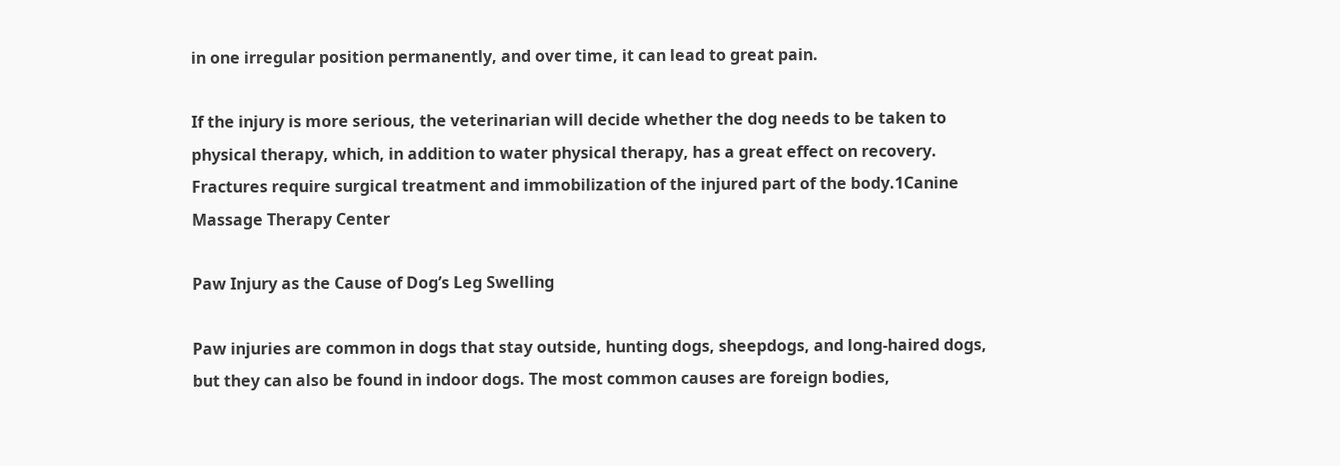in one irregular position permanently, and over time, it can lead to great pain.

If the injury is more serious, the veterinarian will decide whether the dog needs to be taken to physical therapy, which, in addition to water physical therapy, has a great effect on recovery. Fractures require surgical treatment and immobilization of the injured part of the body.1Canine Massage Therapy Center

Paw Injury as the Cause of Dog’s Leg Swelling

Paw injuries are common in dogs that stay outside, hunting dogs, sheepdogs, and long-haired dogs, but they can also be found in indoor dogs. The most common causes are foreign bodies,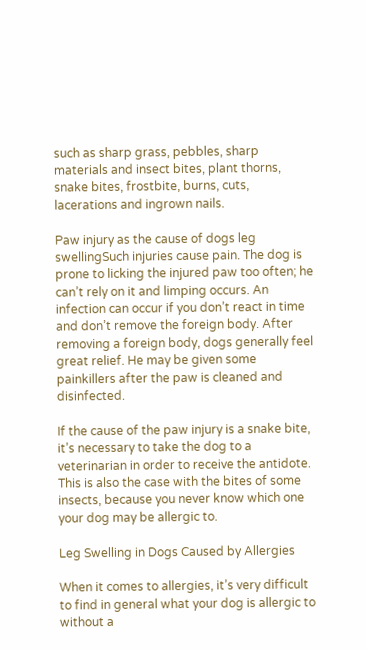such as sharp grass, pebbles, sharp materials and insect bites, plant thorns, snake bites, frostbite, burns, cuts, lacerations and ingrown nails.

Paw injury as the cause of dogs leg swellingSuch injuries cause pain. The dog is prone to licking the injured paw too often; he can’t rely on it and limping occurs. An infection can occur if you don’t react in time and don’t remove the foreign body. After removing a foreign body, dogs generally feel great relief. He may be given some painkillers after the paw is cleaned and disinfected.

If the cause of the paw injury is a snake bite, it’s necessary to take the dog to a veterinarian in order to receive the antidote. This is also the case with the bites of some insects, because you never know which one your dog may be allergic to.

Leg Swelling in Dogs Caused by Allergies

When it comes to allergies, it’s very difficult to find in general what your dog is allergic to without a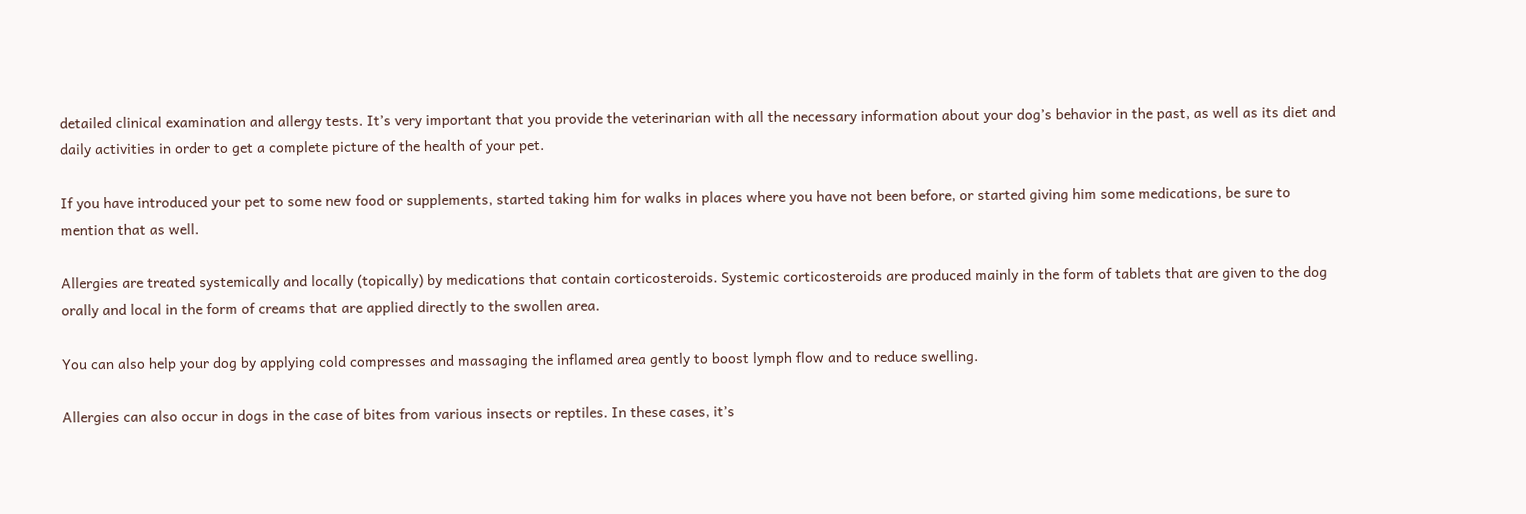detailed clinical examination and allergy tests. It’s very important that you provide the veterinarian with all the necessary information about your dog’s behavior in the past, as well as its diet and daily activities in order to get a complete picture of the health of your pet.

If you have introduced your pet to some new food or supplements, started taking him for walks in places where you have not been before, or started giving him some medications, be sure to mention that as well.

Allergies are treated systemically and locally (topically) by medications that contain corticosteroids. Systemic corticosteroids are produced mainly in the form of tablets that are given to the dog orally and local in the form of creams that are applied directly to the swollen area.

You can also help your dog by applying cold compresses and massaging the inflamed area gently to boost lymph flow and to reduce swelling.

Allergies can also occur in dogs in the case of bites from various insects or reptiles. In these cases, it’s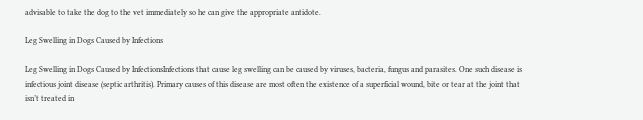advisable to take the dog to the vet immediately so he can give the appropriate antidote.

Leg Swelling in Dogs Caused by Infections

Leg Swelling in Dogs Caused by InfectionsInfections that cause leg swelling can be caused by viruses, bacteria, fungus and parasites. One such disease is infectious joint disease (septic arthritis). Primary causes of this disease are most often the existence of a superficial wound, bite or tear at the joint that isn’t treated in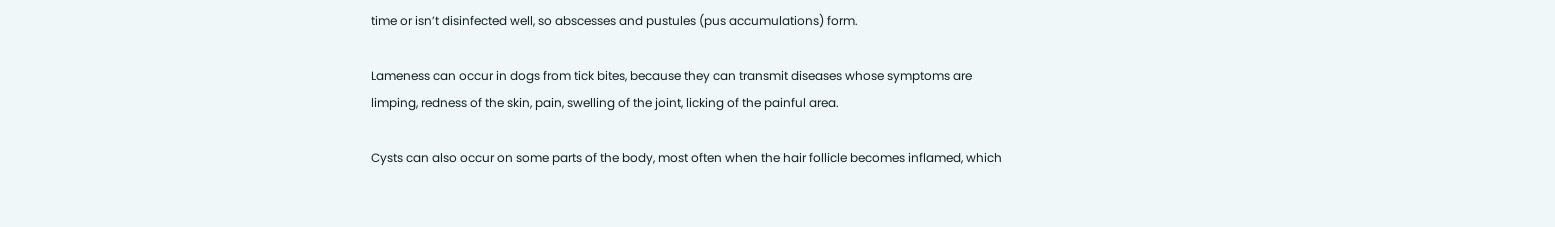time or isn’t disinfected well, so abscesses and pustules (pus accumulations) form.

Lameness can occur in dogs from tick bites, because they can transmit diseases whose symptoms are limping, redness of the skin, pain, swelling of the joint, licking of the painful area.

Cysts can also occur on some parts of the body, most often when the hair follicle becomes inflamed, which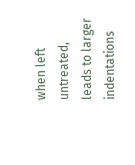when left untreated, leads to larger indentations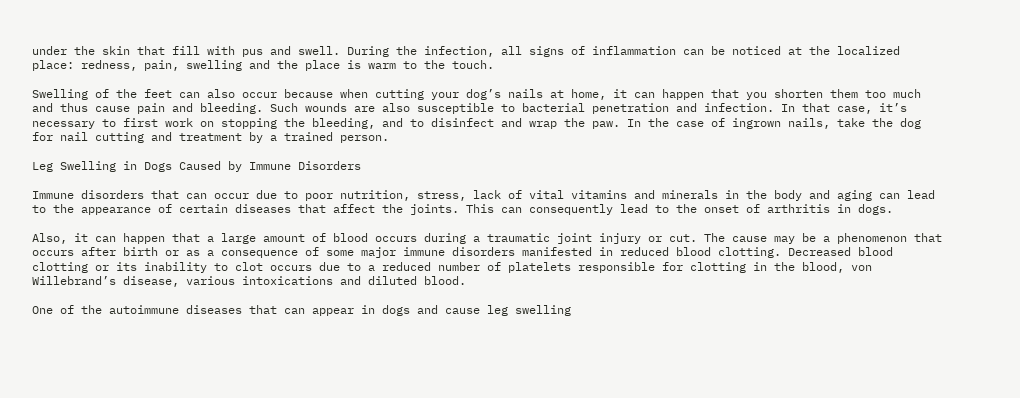under the skin that fill with pus and swell. During the infection, all signs of inflammation can be noticed at the localized place: redness, pain, swelling and the place is warm to the touch.

Swelling of the feet can also occur because when cutting your dog’s nails at home, it can happen that you shorten them too much and thus cause pain and bleeding. Such wounds are also susceptible to bacterial penetration and infection. In that case, it’s necessary to first work on stopping the bleeding, and to disinfect and wrap the paw. In the case of ingrown nails, take the dog for nail cutting and treatment by a trained person.

Leg Swelling in Dogs Caused by Immune Disorders

Immune disorders that can occur due to poor nutrition, stress, lack of vital vitamins and minerals in the body and aging can lead to the appearance of certain diseases that affect the joints. This can consequently lead to the onset of arthritis in dogs.

Also, it can happen that a large amount of blood occurs during a traumatic joint injury or cut. The cause may be a phenomenon that occurs after birth or as a consequence of some major immune disorders manifested in reduced blood clotting. Decreased blood clotting or its inability to clot occurs due to a reduced number of platelets responsible for clotting in the blood, von Willebrand’s disease, various intoxications and diluted blood.

One of the autoimmune diseases that can appear in dogs and cause leg swelling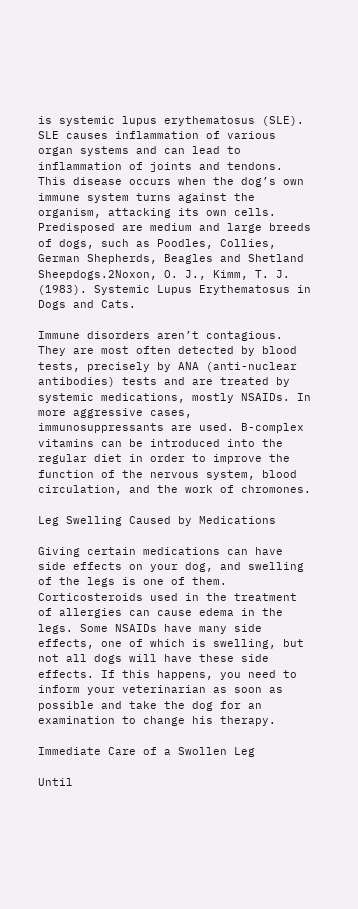is systemic lupus erythematosus (SLE). SLE causes inflammation of various organ systems and can lead to inflammation of joints and tendons. This disease occurs when the dog’s own immune system turns against the organism, attacking its own cells. Predisposed are medium and large breeds of dogs, such as Poodles, Collies, German Shepherds, Beagles and Shetland Sheepdogs.2Noxon, O. J., Kimm, T. J. (1983). Systemic Lupus Erythematosus in Dogs and Cats.

Immune disorders aren’t contagious. They are most often detected by blood tests, precisely by ANA (anti-nuclear antibodies) tests and are treated by systemic medications, mostly NSAIDs. In more aggressive cases, immunosuppressants are used. B-complex vitamins can be introduced into the regular diet in order to improve the function of the nervous system, blood circulation, and the work of chromones.

Leg Swelling Caused by Medications

Giving certain medications can have side effects on your dog, and swelling of the legs is one of them. Corticosteroids used in the treatment of allergies can cause edema in the legs. Some NSAIDs have many side effects, one of which is swelling, but not all dogs will have these side effects. If this happens, you need to inform your veterinarian as soon as possible and take the dog for an examination to change his therapy.

Immediate Care of a Swollen Leg

Until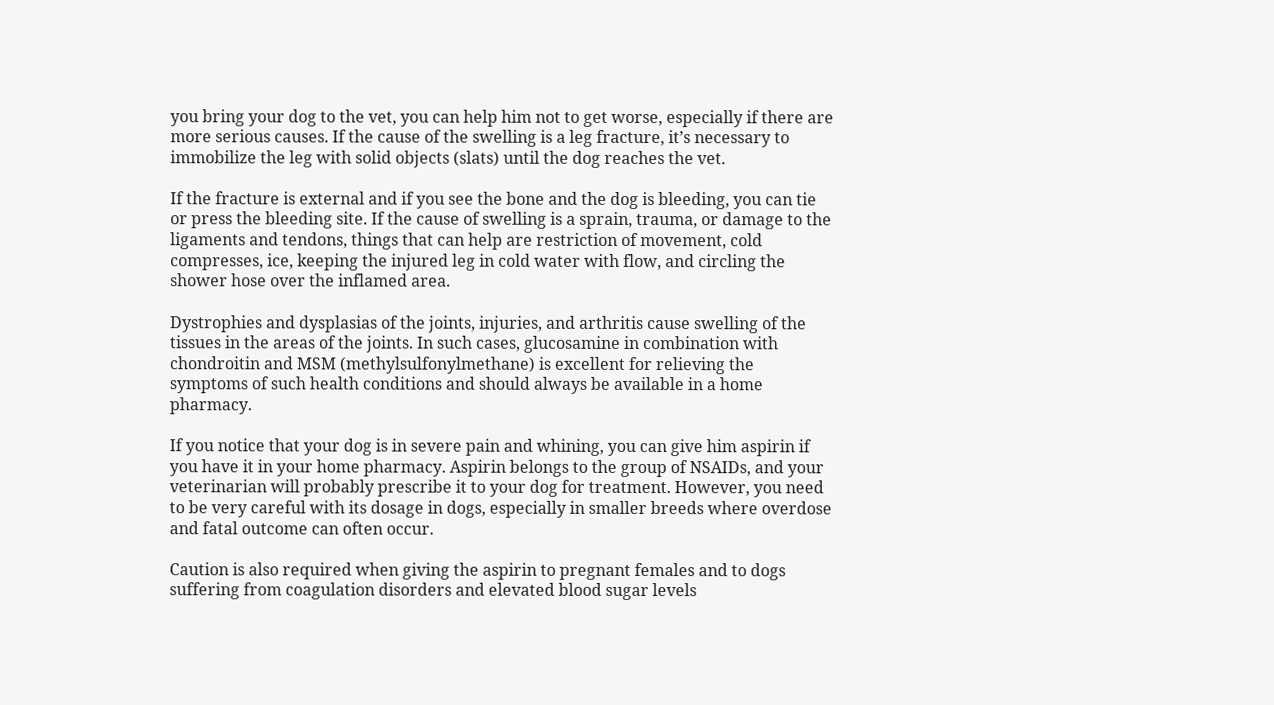you bring your dog to the vet, you can help him not to get worse, especially if there are more serious causes. If the cause of the swelling is a leg fracture, it’s necessary to immobilize the leg with solid objects (slats) until the dog reaches the vet.

If the fracture is external and if you see the bone and the dog is bleeding, you can tie or press the bleeding site. If the cause of swelling is a sprain, trauma, or damage to the ligaments and tendons, things that can help are restriction of movement, cold compresses, ice, keeping the injured leg in cold water with flow, and circling the shower hose over the inflamed area.

Dystrophies and dysplasias of the joints, injuries, and arthritis cause swelling of the tissues in the areas of the joints. In such cases, glucosamine in combination with chondroitin and MSM (methylsulfonylmethane) is excellent for relieving the symptoms of such health conditions and should always be available in a home pharmacy.

If you notice that your dog is in severe pain and whining, you can give him aspirin if you have it in your home pharmacy. Aspirin belongs to the group of NSAIDs, and your veterinarian will probably prescribe it to your dog for treatment. However, you need to be very careful with its dosage in dogs, especially in smaller breeds where overdose and fatal outcome can often occur.

Caution is also required when giving the aspirin to pregnant females and to dogs suffering from coagulation disorders and elevated blood sugar levels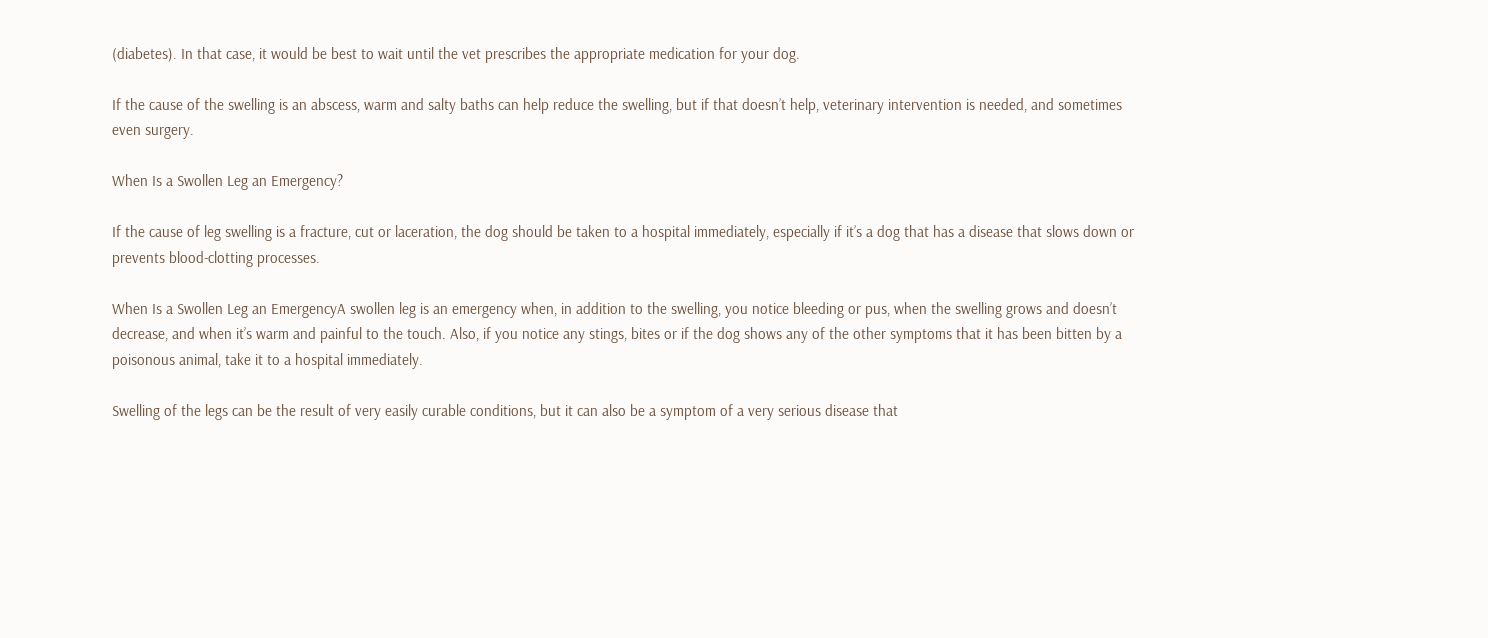(diabetes). In that case, it would be best to wait until the vet prescribes the appropriate medication for your dog.

If the cause of the swelling is an abscess, warm and salty baths can help reduce the swelling, but if that doesn’t help, veterinary intervention is needed, and sometimes even surgery.

When Is a Swollen Leg an Emergency?

If the cause of leg swelling is a fracture, cut or laceration, the dog should be taken to a hospital immediately, especially if it’s a dog that has a disease that slows down or prevents blood-clotting processes.

When Is a Swollen Leg an EmergencyA swollen leg is an emergency when, in addition to the swelling, you notice bleeding or pus, when the swelling grows and doesn’t decrease, and when it’s warm and painful to the touch. Also, if you notice any stings, bites or if the dog shows any of the other symptoms that it has been bitten by a poisonous animal, take it to a hospital immediately.

Swelling of the legs can be the result of very easily curable conditions, but it can also be a symptom of a very serious disease that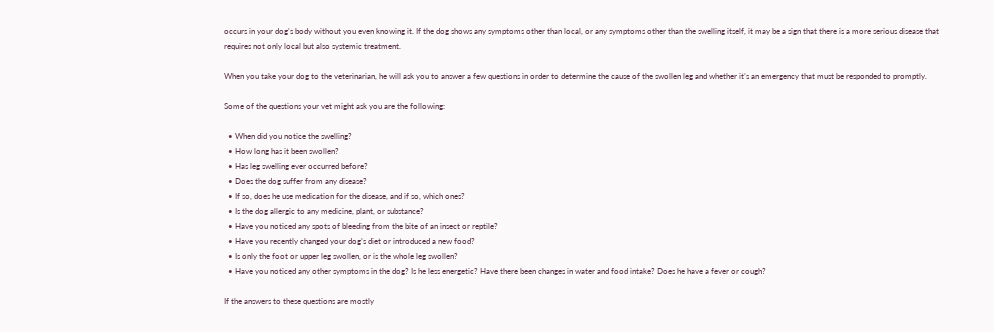occurs in your dog’s body without you even knowing it. If the dog shows any symptoms other than local, or any symptoms other than the swelling itself, it may be a sign that there is a more serious disease that requires not only local but also systemic treatment.

When you take your dog to the veterinarian, he will ask you to answer a few questions in order to determine the cause of the swollen leg and whether it’s an emergency that must be responded to promptly.

Some of the questions your vet might ask you are the following:

  • When did you notice the swelling?
  • How long has it been swollen?
  • Has leg swelling ever occurred before?
  • Does the dog suffer from any disease?
  • If so, does he use medication for the disease, and if so, which ones?
  • Is the dog allergic to any medicine, plant, or substance?
  • Have you noticed any spots of bleeding from the bite of an insect or reptile?
  • Have you recently changed your dog’s diet or introduced a new food?
  • Is only the foot or upper leg swollen, or is the whole leg swollen?
  • Have you noticed any other symptoms in the dog? Is he less energetic? Have there been changes in water and food intake? Does he have a fever or cough?

If the answers to these questions are mostly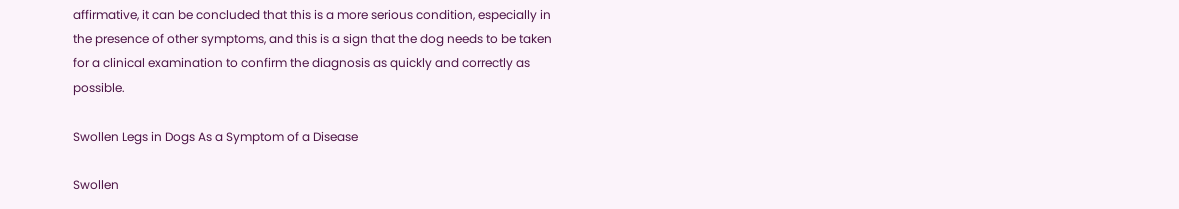affirmative, it can be concluded that this is a more serious condition, especially in the presence of other symptoms, and this is a sign that the dog needs to be taken for a clinical examination to confirm the diagnosis as quickly and correctly as possible.

Swollen Legs in Dogs As a Symptom of a Disease

Swollen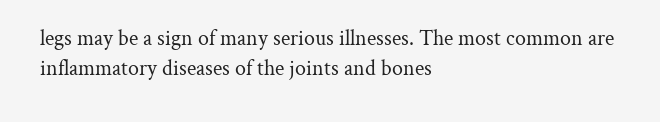legs may be a sign of many serious illnesses. The most common are inflammatory diseases of the joints and bones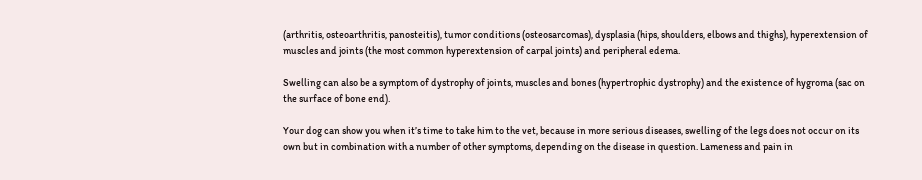(arthritis, osteoarthritis, panosteitis), tumor conditions (osteosarcomas), dysplasia (hips, shoulders, elbows and thighs), hyperextension of muscles and joints (the most common hyperextension of carpal joints) and peripheral edema.

Swelling can also be a symptom of dystrophy of joints, muscles and bones (hypertrophic dystrophy) and the existence of hygroma (sac on the surface of bone end).

Your dog can show you when it’s time to take him to the vet, because in more serious diseases, swelling of the legs does not occur on its own but in combination with a number of other symptoms, depending on the disease in question. Lameness and pain in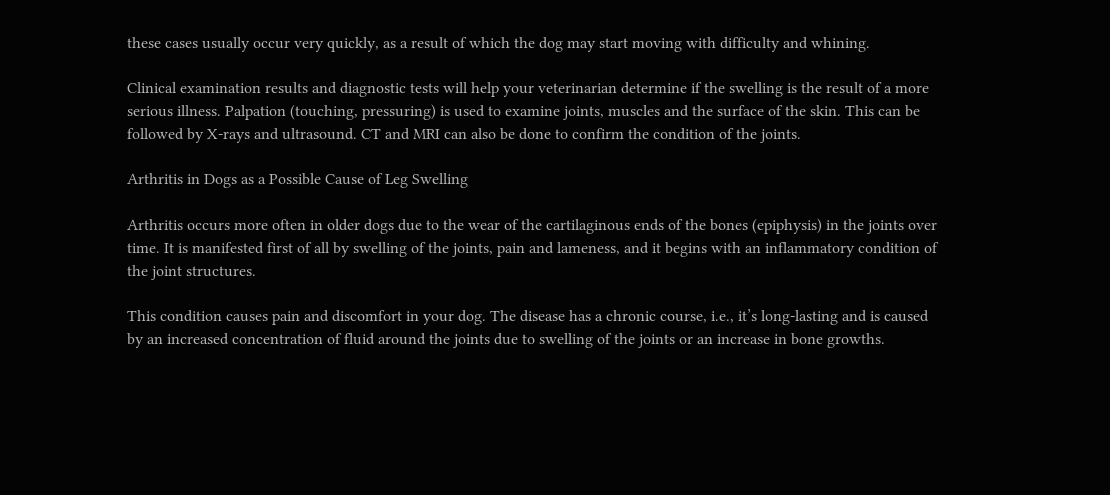these cases usually occur very quickly, as a result of which the dog may start moving with difficulty and whining.

Clinical examination results and diagnostic tests will help your veterinarian determine if the swelling is the result of a more serious illness. Palpation (touching, pressuring) is used to examine joints, muscles and the surface of the skin. This can be followed by X-rays and ultrasound. CT and MRI can also be done to confirm the condition of the joints.

Arthritis in Dogs as a Possible Cause of Leg Swelling

Arthritis occurs more often in older dogs due to the wear of the cartilaginous ends of the bones (epiphysis) in the joints over time. It is manifested first of all by swelling of the joints, pain and lameness, and it begins with an inflammatory condition of the joint structures.

This condition causes pain and discomfort in your dog. The disease has a chronic course, i.e., it’s long-lasting and is caused by an increased concentration of fluid around the joints due to swelling of the joints or an increase in bone growths.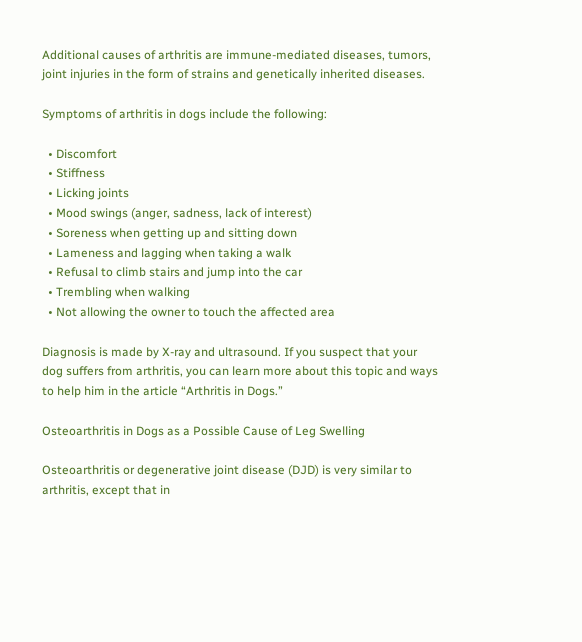Additional causes of arthritis are immune-mediated diseases, tumors, joint injuries in the form of strains and genetically inherited diseases.

Symptoms of arthritis in dogs include the following:

  • Discomfort
  • Stiffness
  • Licking joints
  • Mood swings (anger, sadness, lack of interest)
  • Soreness when getting up and sitting down
  • Lameness and lagging when taking a walk
  • Refusal to climb stairs and jump into the car
  • Trembling when walking
  • Not allowing the owner to touch the affected area

Diagnosis is made by X-ray and ultrasound. If you suspect that your dog suffers from arthritis, you can learn more about this topic and ways to help him in the article “Arthritis in Dogs.”

Osteoarthritis in Dogs as a Possible Cause of Leg Swelling

Osteoarthritis or degenerative joint disease (DJD) is very similar to arthritis, except that in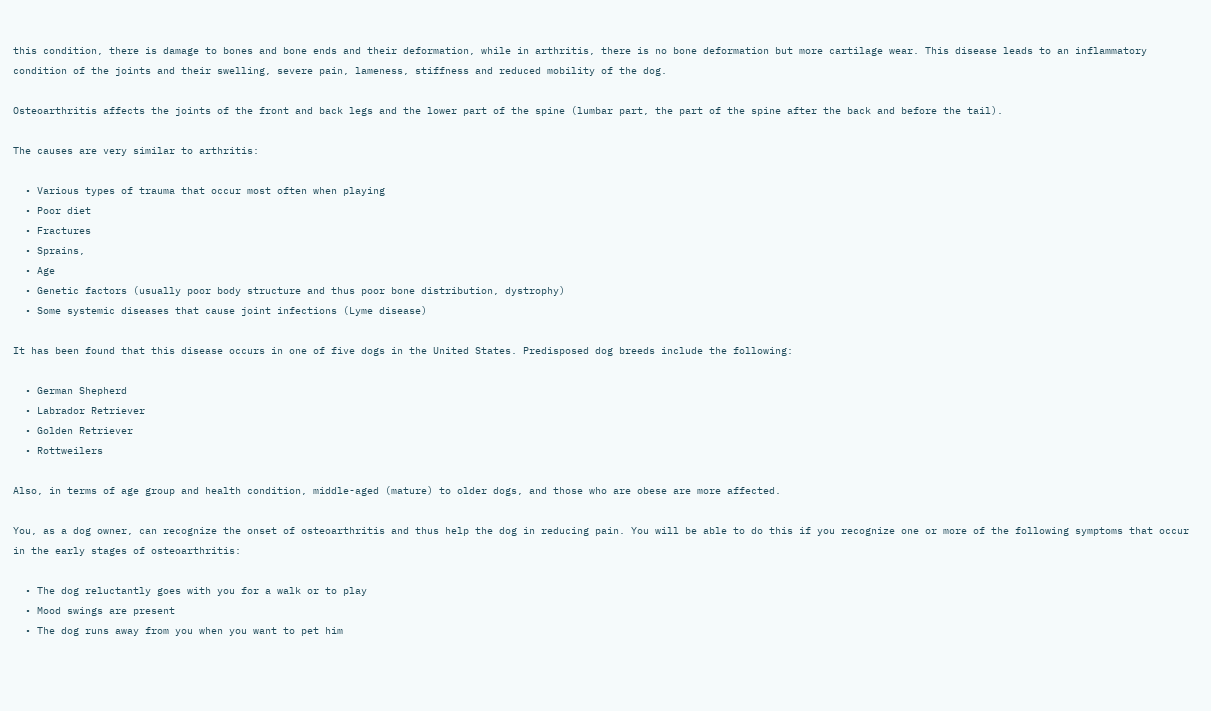this condition, there is damage to bones and bone ends and their deformation, while in arthritis, there is no bone deformation but more cartilage wear. This disease leads to an inflammatory condition of the joints and their swelling, severe pain, lameness, stiffness and reduced mobility of the dog.

Osteoarthritis affects the joints of the front and back legs and the lower part of the spine (lumbar part, the part of the spine after the back and before the tail).

The causes are very similar to arthritis:

  • Various types of trauma that occur most often when playing
  • Poor diet
  • Fractures
  • Sprains,
  • Age
  • Genetic factors (usually poor body structure and thus poor bone distribution, dystrophy)
  • Some systemic diseases that cause joint infections (Lyme disease)

It has been found that this disease occurs in one of five dogs in the United States. Predisposed dog breeds include the following:

  • German Shepherd
  • Labrador Retriever
  • Golden Retriever
  • Rottweilers

Also, in terms of age group and health condition, middle-aged (mature) to older dogs, and those who are obese are more affected.

You, as a dog owner, can recognize the onset of osteoarthritis and thus help the dog in reducing pain. You will be able to do this if you recognize one or more of the following symptoms that occur in the early stages of osteoarthritis:

  • The dog reluctantly goes with you for a walk or to play
  • Mood swings are present
  • The dog runs away from you when you want to pet him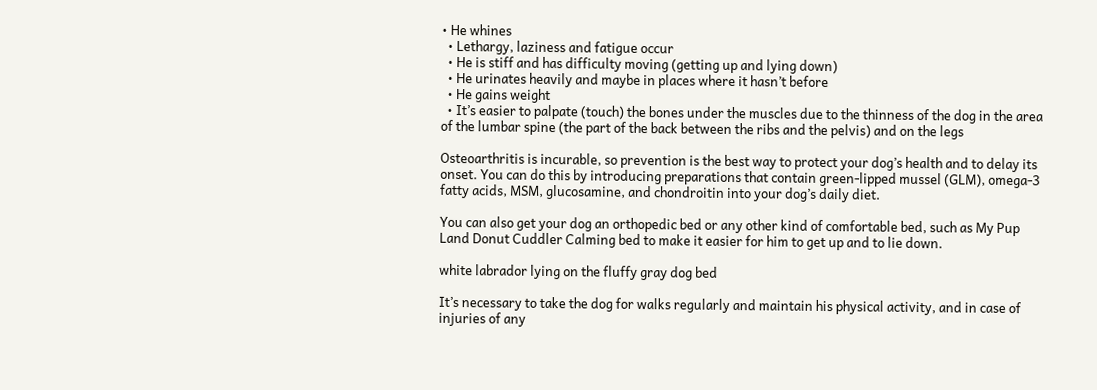• He whines
  • Lethargy, laziness and fatigue occur
  • He is stiff and has difficulty moving (getting up and lying down)
  • He urinates heavily and maybe in places where it hasn’t before
  • He gains weight
  • It’s easier to palpate (touch) the bones under the muscles due to the thinness of the dog in the area of the lumbar spine (the part of the back between the ribs and the pelvis) and on the legs

Osteoarthritis is incurable, so prevention is the best way to protect your dog’s health and to delay its onset. You can do this by introducing preparations that contain green-lipped mussel (GLM), omega-3 fatty acids, MSM, glucosamine, and chondroitin into your dog’s daily diet.

You can also get your dog an orthopedic bed or any other kind of comfortable bed, such as My Pup Land Donut Cuddler Calming bed to make it easier for him to get up and to lie down.

white labrador lying on the fluffy gray dog bed

It’s necessary to take the dog for walks regularly and maintain his physical activity, and in case of injuries of any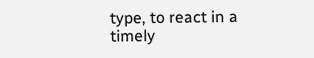type, to react in a timely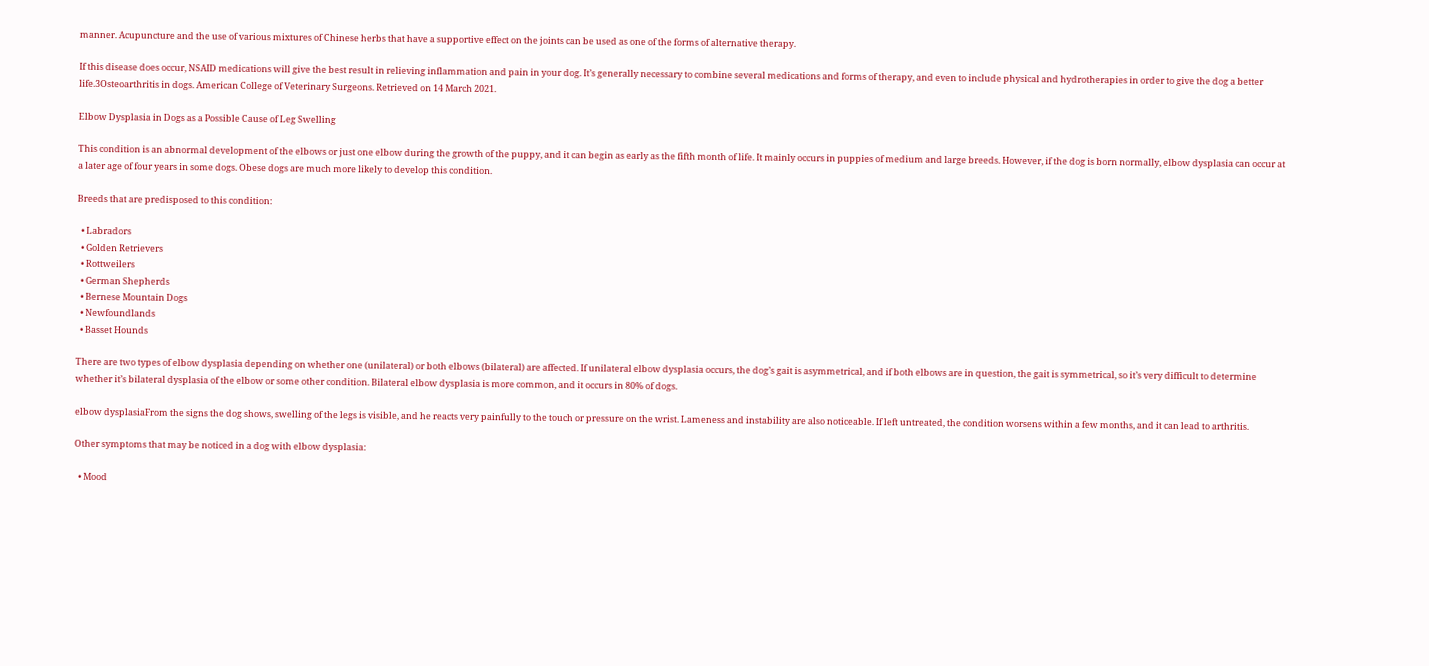manner. Acupuncture and the use of various mixtures of Chinese herbs that have a supportive effect on the joints can be used as one of the forms of alternative therapy.

If this disease does occur, NSAID medications will give the best result in relieving inflammation and pain in your dog. It’s generally necessary to combine several medications and forms of therapy, and even to include physical and hydrotherapies in order to give the dog a better life.3Osteoarthritis in dogs. American College of Veterinary Surgeons. Retrieved on 14 March 2021.

Elbow Dysplasia in Dogs as a Possible Cause of Leg Swelling

This condition is an abnormal development of the elbows or just one elbow during the growth of the puppy, and it can begin as early as the fifth month of life. It mainly occurs in puppies of medium and large breeds. However, if the dog is born normally, elbow dysplasia can occur at a later age of four years in some dogs. Obese dogs are much more likely to develop this condition.

Breeds that are predisposed to this condition:

  • Labradors
  • Golden Retrievers
  • Rottweilers
  • German Shepherds
  • Bernese Mountain Dogs
  • Newfoundlands
  • Basset Hounds

There are two types of elbow dysplasia depending on whether one (unilateral) or both elbows (bilateral) are affected. If unilateral elbow dysplasia occurs, the dog’s gait is asymmetrical, and if both elbows are in question, the gait is symmetrical, so it’s very difficult to determine whether it’s bilateral dysplasia of the elbow or some other condition. Bilateral elbow dysplasia is more common, and it occurs in 80% of dogs.

elbow dysplasiaFrom the signs the dog shows, swelling of the legs is visible, and he reacts very painfully to the touch or pressure on the wrist. Lameness and instability are also noticeable. If left untreated, the condition worsens within a few months, and it can lead to arthritis.

Other symptoms that may be noticed in a dog with elbow dysplasia:

  • Mood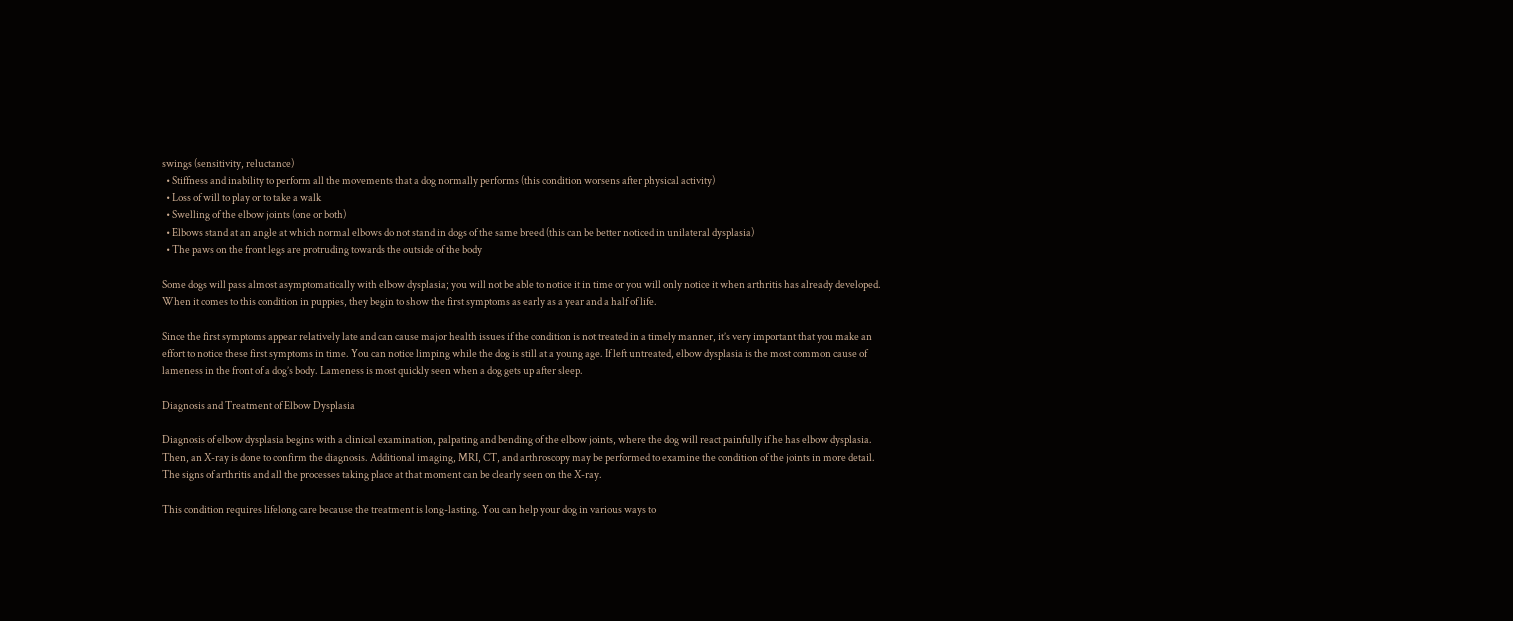swings (sensitivity, reluctance)
  • Stiffness and inability to perform all the movements that a dog normally performs (this condition worsens after physical activity)
  • Loss of will to play or to take a walk
  • Swelling of the elbow joints (one or both)
  • Elbows stand at an angle at which normal elbows do not stand in dogs of the same breed (this can be better noticed in unilateral dysplasia)
  • The paws on the front legs are protruding towards the outside of the body

Some dogs will pass almost asymptomatically with elbow dysplasia; you will not be able to notice it in time or you will only notice it when arthritis has already developed. When it comes to this condition in puppies, they begin to show the first symptoms as early as a year and a half of life.

Since the first symptoms appear relatively late and can cause major health issues if the condition is not treated in a timely manner, it’s very important that you make an effort to notice these first symptoms in time. You can notice limping while the dog is still at a young age. If left untreated, elbow dysplasia is the most common cause of lameness in the front of a dog’s body. Lameness is most quickly seen when a dog gets up after sleep.

Diagnosis and Treatment of Elbow Dysplasia

Diagnosis of elbow dysplasia begins with a clinical examination, palpating and bending of the elbow joints, where the dog will react painfully if he has elbow dysplasia. Then, an X-ray is done to confirm the diagnosis. Additional imaging, MRI, CT, and arthroscopy may be performed to examine the condition of the joints in more detail. The signs of arthritis and all the processes taking place at that moment can be clearly seen on the X-ray.

This condition requires lifelong care because the treatment is long-lasting. You can help your dog in various ways to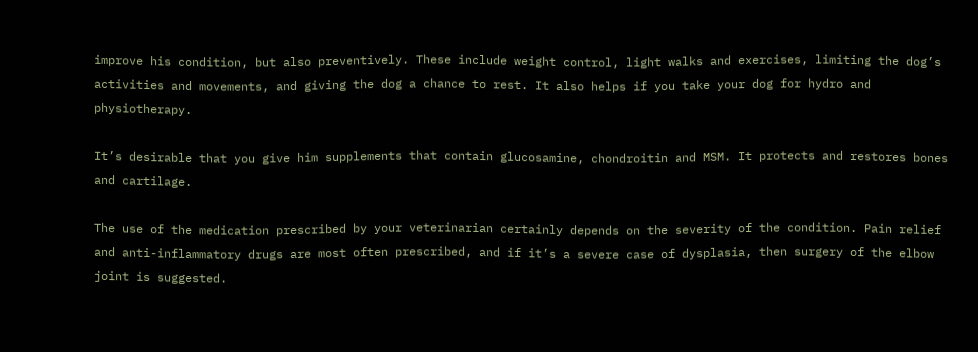improve his condition, but also preventively. These include weight control, light walks and exercises, limiting the dog’s activities and movements, and giving the dog a chance to rest. It also helps if you take your dog for hydro and physiotherapy.

It’s desirable that you give him supplements that contain glucosamine, chondroitin and MSM. It protects and restores bones and cartilage.

The use of the medication prescribed by your veterinarian certainly depends on the severity of the condition. Pain relief and anti-inflammatory drugs are most often prescribed, and if it’s a severe case of dysplasia, then surgery of the elbow joint is suggested.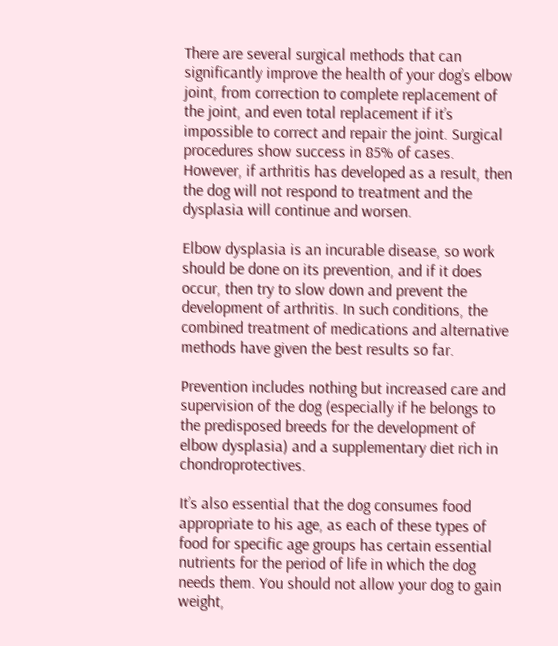There are several surgical methods that can significantly improve the health of your dog’s elbow joint, from correction to complete replacement of the joint, and even total replacement if it’s impossible to correct and repair the joint. Surgical procedures show success in 85% of cases. However, if arthritis has developed as a result, then the dog will not respond to treatment and the dysplasia will continue and worsen.

Elbow dysplasia is an incurable disease, so work should be done on its prevention, and if it does occur, then try to slow down and prevent the development of arthritis. In such conditions, the combined treatment of medications and alternative methods have given the best results so far.

Prevention includes nothing but increased care and supervision of the dog (especially if he belongs to the predisposed breeds for the development of elbow dysplasia) and a supplementary diet rich in chondroprotectives.

It’s also essential that the dog consumes food appropriate to his age, as each of these types of food for specific age groups has certain essential nutrients for the period of life in which the dog needs them. You should not allow your dog to gain weight,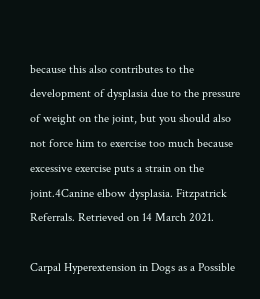because this also contributes to the development of dysplasia due to the pressure of weight on the joint, but you should also not force him to exercise too much because excessive exercise puts a strain on the joint.4Canine elbow dysplasia. Fitzpatrick Referrals. Retrieved on 14 March 2021.

Carpal Hyperextension in Dogs as a Possible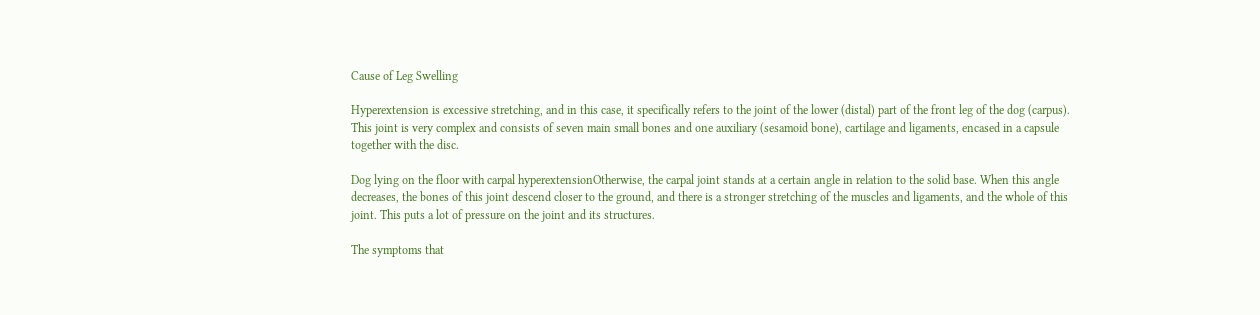Cause of Leg Swelling

Hyperextension is excessive stretching, and in this case, it specifically refers to the joint of the lower (distal) part of the front leg of the dog (carpus). This joint is very complex and consists of seven main small bones and one auxiliary (sesamoid bone), cartilage and ligaments, encased in a capsule together with the disc.

Dog lying on the floor with carpal hyperextensionOtherwise, the carpal joint stands at a certain angle in relation to the solid base. When this angle decreases, the bones of this joint descend closer to the ground, and there is a stronger stretching of the muscles and ligaments, and the whole of this joint. This puts a lot of pressure on the joint and its structures.

The symptoms that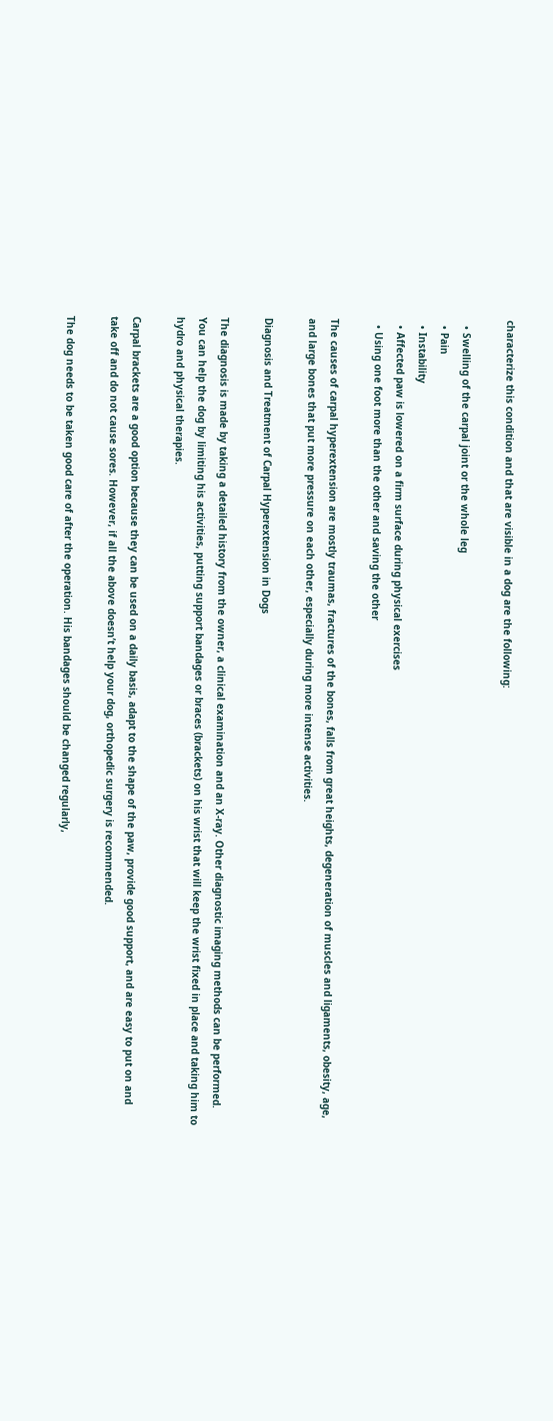characterize this condition and that are visible in a dog are the following:

  • Swelling of the carpal joint or the whole leg
  • Pain
  • Instability
  • Affected paw is lowered on a firm surface during physical exercises
  • Using one foot more than the other and saving the other

The causes of carpal hyperextension are mostly traumas, fractures of the bones, falls from great heights, degeneration of muscles and ligaments, obesity, age, and large bones that put more pressure on each other, especially during more intense activities.

Diagnosis and Treatment of Carpal Hyperextension in Dogs

The diagnosis is made by taking a detailed history from the owner, a clinical examination and an X-ray. Other diagnostic imaging methods can be performed. You can help the dog by limiting his activities, putting support bandages or braces (brackets) on his wrist that will keep the wrist fixed in place and taking him to hydro and physical therapies.

Carpal brackets are a good option because they can be used on a daily basis, adapt to the shape of the paw, provide good support, and are easy to put on and take off and do not cause sores. However, if all the above doesn’t help your dog, orthopedic surgery is recommended.

The dog needs to be taken good care of after the operation. His bandages should be changed regularly,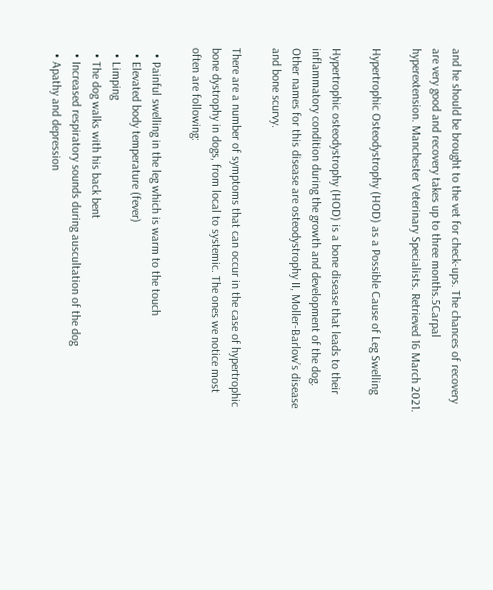and he should be brought to the vet for check-ups. The chances of recovery are very good and recovery takes up to three months.5Carpal hyperextension. Manchester Veterinary Specialists. Retrieved 16 March 2021.

Hypertrophic Osteodystrophy (HOD) as a Possible Cause of Leg Swelling

Hypertrophic osteodystrophy (HOD) is a bone disease that leads to their inflammatory condition during the growth and development of the dog. Other names for this disease are osteodystrophy II, Moller-Barlow’s disease and bone scurvy.

There are a number of symptoms that can occur in the case of hypertrophic bone dystrophy in dogs, from local to systemic. The ones we notice most often are following:

  • Painful swelling in the leg which is warm to the touch
  • Elevated body temperature (fever)
  • Limping
  • The dog walks with his back bent
  • Increased respiratory sounds during auscultation of the dog
  • Apathy and depression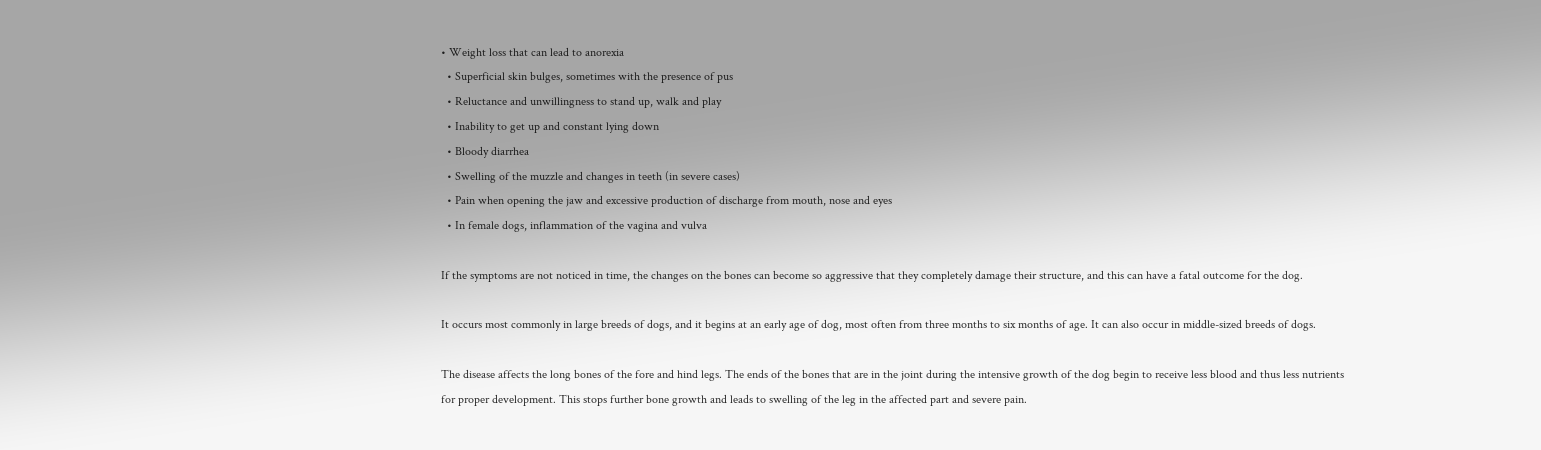• Weight loss that can lead to anorexia
  • Superficial skin bulges, sometimes with the presence of pus
  • Reluctance and unwillingness to stand up, walk and play
  • Inability to get up and constant lying down
  • Bloody diarrhea
  • Swelling of the muzzle and changes in teeth (in severe cases)
  • Pain when opening the jaw and excessive production of discharge from mouth, nose and eyes
  • In female dogs, inflammation of the vagina and vulva

If the symptoms are not noticed in time, the changes on the bones can become so aggressive that they completely damage their structure, and this can have a fatal outcome for the dog.

It occurs most commonly in large breeds of dogs, and it begins at an early age of dog, most often from three months to six months of age. It can also occur in middle-sized breeds of dogs.

The disease affects the long bones of the fore and hind legs. The ends of the bones that are in the joint during the intensive growth of the dog begin to receive less blood and thus less nutrients for proper development. This stops further bone growth and leads to swelling of the leg in the affected part and severe pain.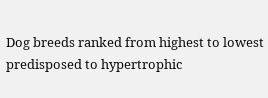Dog breeds ranked from highest to lowest predisposed to hypertrophic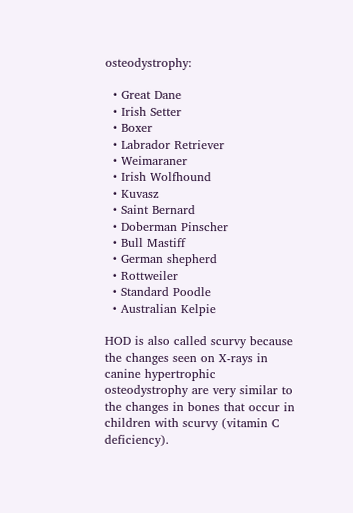osteodystrophy:

  • Great Dane
  • Irish Setter
  • Boxer
  • Labrador Retriever
  • Weimaraner
  • Irish Wolfhound
  • Kuvasz
  • Saint Bernard
  • Doberman Pinscher
  • Bull Mastiff
  • German shepherd
  • Rottweiler
  • Standard Poodle
  • Australian Kelpie

HOD is also called scurvy because the changes seen on X-rays in canine hypertrophic osteodystrophy are very similar to the changes in bones that occur in children with scurvy (vitamin C deficiency).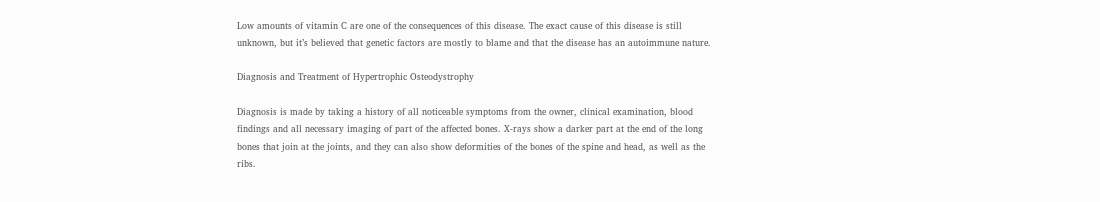Low amounts of vitamin C are one of the consequences of this disease. The exact cause of this disease is still unknown, but it’s believed that genetic factors are mostly to blame and that the disease has an autoimmune nature.

Diagnosis and Treatment of Hypertrophic Osteodystrophy

Diagnosis is made by taking a history of all noticeable symptoms from the owner, clinical examination, blood findings and all necessary imaging of part of the affected bones. X-rays show a darker part at the end of the long bones that join at the joints, and they can also show deformities of the bones of the spine and head, as well as the ribs.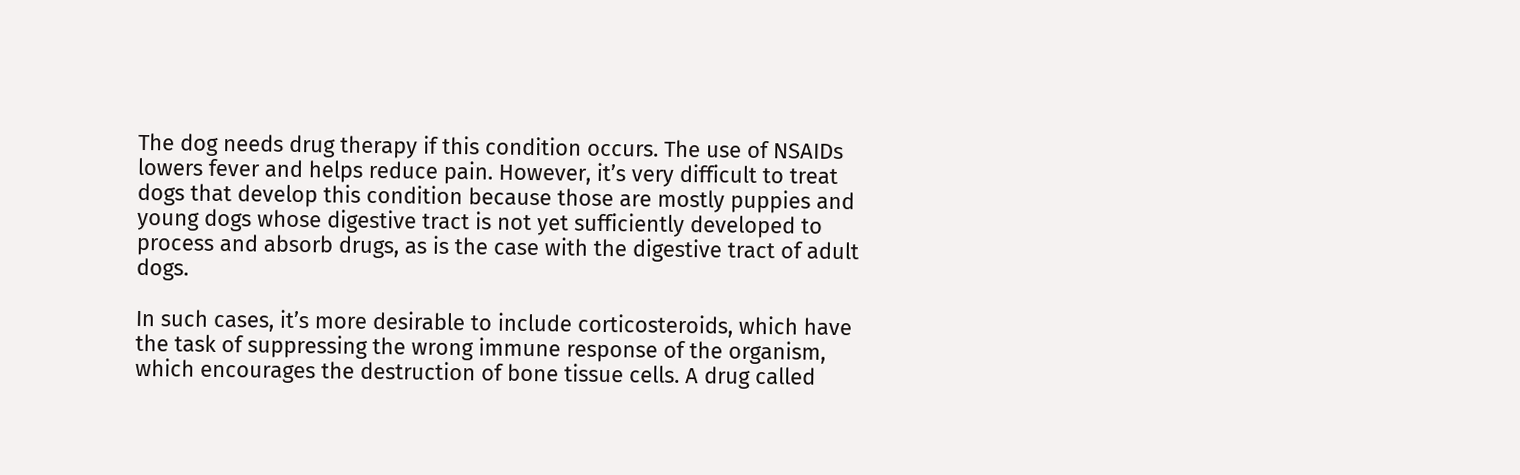The dog needs drug therapy if this condition occurs. The use of NSAIDs lowers fever and helps reduce pain. However, it’s very difficult to treat dogs that develop this condition because those are mostly puppies and young dogs whose digestive tract is not yet sufficiently developed to process and absorb drugs, as is the case with the digestive tract of adult dogs.

In such cases, it’s more desirable to include corticosteroids, which have the task of suppressing the wrong immune response of the organism, which encourages the destruction of bone tissue cells. A drug called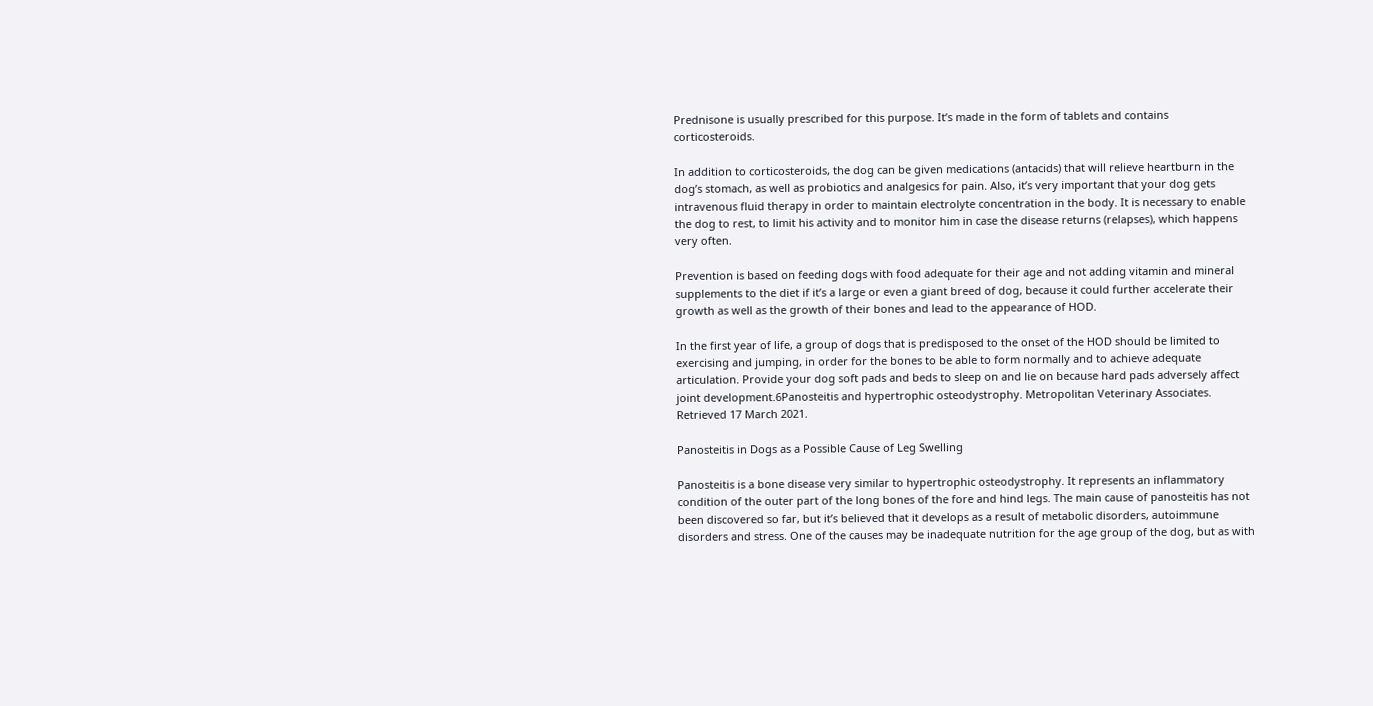Prednisone is usually prescribed for this purpose. It’s made in the form of tablets and contains corticosteroids.

In addition to corticosteroids, the dog can be given medications (antacids) that will relieve heartburn in the dog’s stomach, as well as probiotics and analgesics for pain. Also, it’s very important that your dog gets intravenous fluid therapy in order to maintain electrolyte concentration in the body. It is necessary to enable the dog to rest, to limit his activity and to monitor him in case the disease returns (relapses), which happens very often.

Prevention is based on feeding dogs with food adequate for their age and not adding vitamin and mineral supplements to the diet if it’s a large or even a giant breed of dog, because it could further accelerate their growth as well as the growth of their bones and lead to the appearance of HOD.

In the first year of life, a group of dogs that is predisposed to the onset of the HOD should be limited to exercising and jumping, in order for the bones to be able to form normally and to achieve adequate articulation. Provide your dog soft pads and beds to sleep on and lie on because hard pads adversely affect joint development.6Panosteitis and hypertrophic osteodystrophy. Metropolitan Veterinary Associates. Retrieved 17 March 2021.

Panosteitis in Dogs as a Possible Cause of Leg Swelling

Panosteitis is a bone disease very similar to hypertrophic osteodystrophy. It represents an inflammatory condition of the outer part of the long bones of the fore and hind legs. The main cause of panosteitis has not been discovered so far, but it’s believed that it develops as a result of metabolic disorders, autoimmune disorders and stress. One of the causes may be inadequate nutrition for the age group of the dog, but as with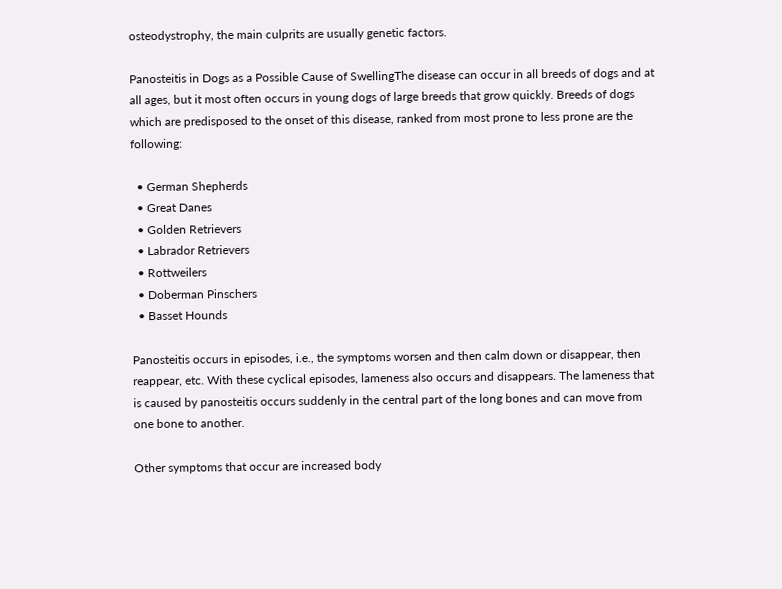osteodystrophy, the main culprits are usually genetic factors.

Panosteitis in Dogs as a Possible Cause of SwellingThe disease can occur in all breeds of dogs and at all ages, but it most often occurs in young dogs of large breeds that grow quickly. Breeds of dogs which are predisposed to the onset of this disease, ranked from most prone to less prone are the following:

  • German Shepherds
  • Great Danes
  • Golden Retrievers
  • Labrador Retrievers
  • Rottweilers
  • Doberman Pinschers
  • Basset Hounds

Panosteitis occurs in episodes, i.e., the symptoms worsen and then calm down or disappear, then reappear, etc. With these cyclical episodes, lameness also occurs and disappears. The lameness that is caused by panosteitis occurs suddenly in the central part of the long bones and can move from one bone to another.

Other symptoms that occur are increased body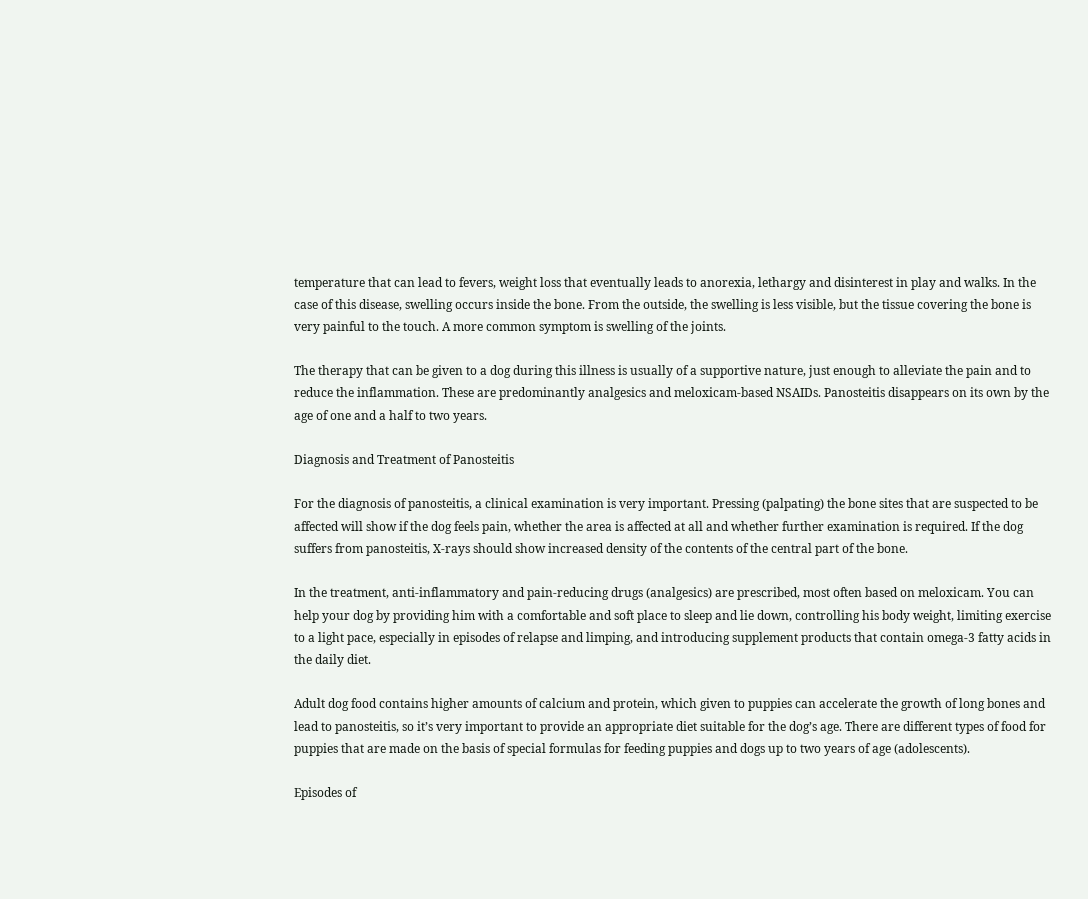temperature that can lead to fevers, weight loss that eventually leads to anorexia, lethargy and disinterest in play and walks. In the case of this disease, swelling occurs inside the bone. From the outside, the swelling is less visible, but the tissue covering the bone is very painful to the touch. A more common symptom is swelling of the joints.

The therapy that can be given to a dog during this illness is usually of a supportive nature, just enough to alleviate the pain and to reduce the inflammation. These are predominantly analgesics and meloxicam-based NSAIDs. Panosteitis disappears on its own by the age of one and a half to two years.

Diagnosis and Treatment of Panosteitis

For the diagnosis of panosteitis, a clinical examination is very important. Pressing (palpating) the bone sites that are suspected to be affected will show if the dog feels pain, whether the area is affected at all and whether further examination is required. If the dog suffers from panosteitis, X-rays should show increased density of the contents of the central part of the bone.

In the treatment, anti-inflammatory and pain-reducing drugs (analgesics) are prescribed, most often based on meloxicam. You can help your dog by providing him with a comfortable and soft place to sleep and lie down, controlling his body weight, limiting exercise to a light pace, especially in episodes of relapse and limping, and introducing supplement products that contain omega-3 fatty acids in the daily diet.

Adult dog food contains higher amounts of calcium and protein, which given to puppies can accelerate the growth of long bones and lead to panosteitis, so it’s very important to provide an appropriate diet suitable for the dog’s age. There are different types of food for puppies that are made on the basis of special formulas for feeding puppies and dogs up to two years of age (adolescents).

Episodes of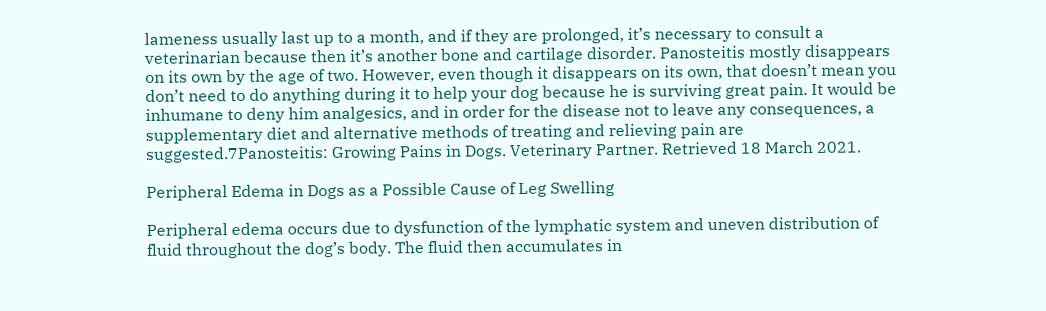lameness usually last up to a month, and if they are prolonged, it’s necessary to consult a veterinarian because then it’s another bone and cartilage disorder. Panosteitis mostly disappears on its own by the age of two. However, even though it disappears on its own, that doesn’t mean you don’t need to do anything during it to help your dog because he is surviving great pain. It would be inhumane to deny him analgesics, and in order for the disease not to leave any consequences, a supplementary diet and alternative methods of treating and relieving pain are suggested.7Panosteitis: Growing Pains in Dogs. Veterinary Partner. Retrieved 18 March 2021.

Peripheral Edema in Dogs as a Possible Cause of Leg Swelling

Peripheral edema occurs due to dysfunction of the lymphatic system and uneven distribution of fluid throughout the dog’s body. The fluid then accumulates in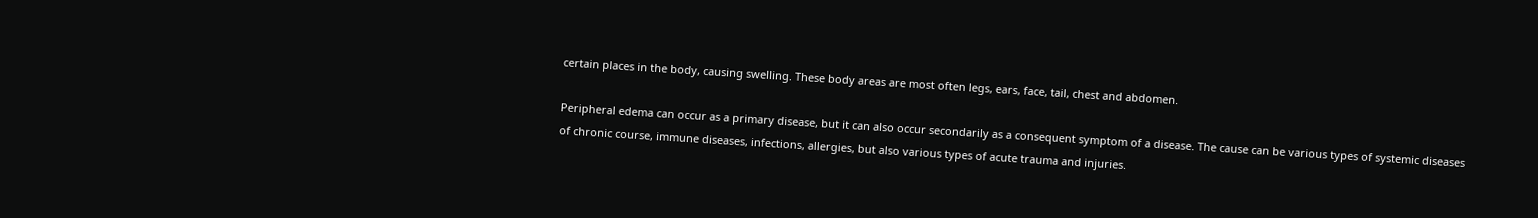certain places in the body, causing swelling. These body areas are most often legs, ears, face, tail, chest and abdomen.

Peripheral edema can occur as a primary disease, but it can also occur secondarily as a consequent symptom of a disease. The cause can be various types of systemic diseases of chronic course, immune diseases, infections, allergies, but also various types of acute trauma and injuries.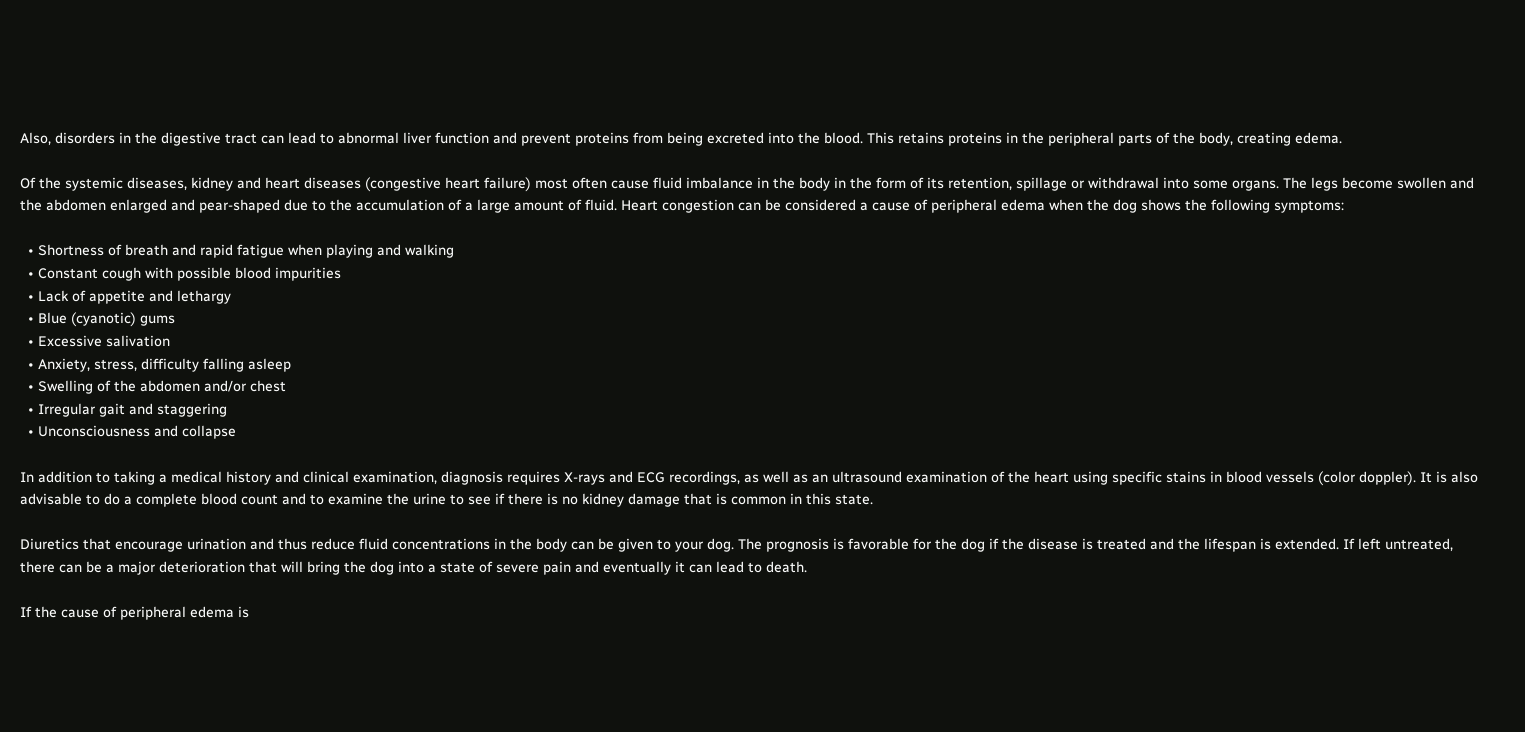Also, disorders in the digestive tract can lead to abnormal liver function and prevent proteins from being excreted into the blood. This retains proteins in the peripheral parts of the body, creating edema.

Of the systemic diseases, kidney and heart diseases (congestive heart failure) most often cause fluid imbalance in the body in the form of its retention, spillage or withdrawal into some organs. The legs become swollen and the abdomen enlarged and pear-shaped due to the accumulation of a large amount of fluid. Heart congestion can be considered a cause of peripheral edema when the dog shows the following symptoms:

  • Shortness of breath and rapid fatigue when playing and walking
  • Constant cough with possible blood impurities
  • Lack of appetite and lethargy
  • Blue (cyanotic) gums
  • Excessive salivation
  • Anxiety, stress, difficulty falling asleep
  • Swelling of the abdomen and/or chest
  • Irregular gait and staggering
  • Unconsciousness and collapse

In addition to taking a medical history and clinical examination, diagnosis requires X-rays and ECG recordings, as well as an ultrasound examination of the heart using specific stains in blood vessels (color doppler). It is also advisable to do a complete blood count and to examine the urine to see if there is no kidney damage that is common in this state.

Diuretics that encourage urination and thus reduce fluid concentrations in the body can be given to your dog. The prognosis is favorable for the dog if the disease is treated and the lifespan is extended. If left untreated, there can be a major deterioration that will bring the dog into a state of severe pain and eventually it can lead to death.

If the cause of peripheral edema is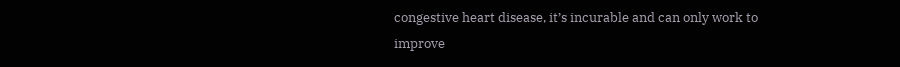congestive heart disease, it’s incurable and can only work to improve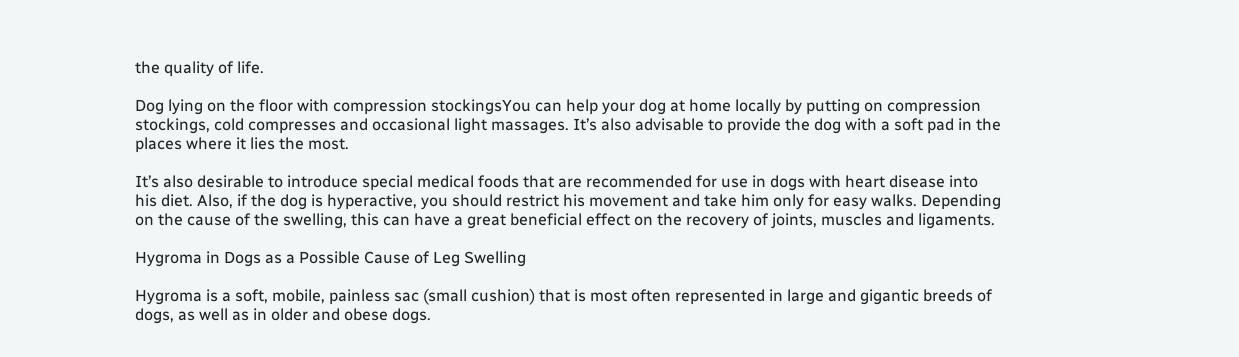the quality of life.

Dog lying on the floor with compression stockingsYou can help your dog at home locally by putting on compression stockings, cold compresses and occasional light massages. It’s also advisable to provide the dog with a soft pad in the places where it lies the most.

It’s also desirable to introduce special medical foods that are recommended for use in dogs with heart disease into his diet. Also, if the dog is hyperactive, you should restrict his movement and take him only for easy walks. Depending on the cause of the swelling, this can have a great beneficial effect on the recovery of joints, muscles and ligaments.

Hygroma in Dogs as a Possible Cause of Leg Swelling

Hygroma is a soft, mobile, painless sac (small cushion) that is most often represented in large and gigantic breeds of dogs, as well as in older and obese dogs.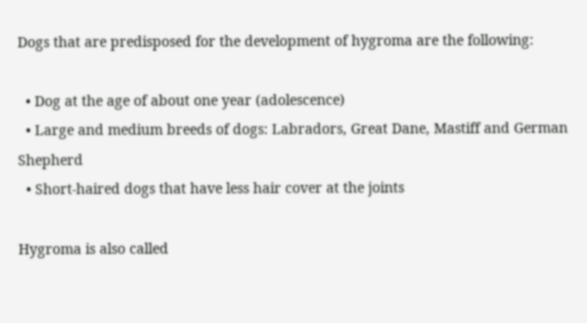Dogs that are predisposed for the development of hygroma are the following:

  • Dog at the age of about one year (adolescence)
  • Large and medium breeds of dogs: Labradors, Great Dane, Mastiff and German Shepherd
  • Short-haired dogs that have less hair cover at the joints

Hygroma is also called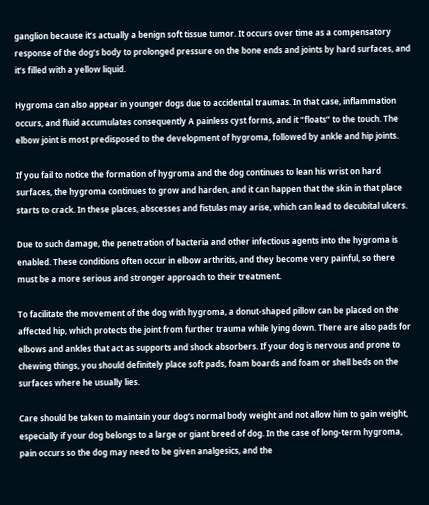ganglion because it’s actually a benign soft tissue tumor. It occurs over time as a compensatory response of the dog’s body to prolonged pressure on the bone ends and joints by hard surfaces, and it’s filled with a yellow liquid.

Hygroma can also appear in younger dogs due to accidental traumas. In that case, inflammation occurs, and fluid accumulates consequently A painless cyst forms, and it “floats” to the touch. The elbow joint is most predisposed to the development of hygroma, followed by ankle and hip joints.

If you fail to notice the formation of hygroma and the dog continues to lean his wrist on hard surfaces, the hygroma continues to grow and harden, and it can happen that the skin in that place starts to crack. In these places, abscesses and fistulas may arise, which can lead to decubital ulcers.

Due to such damage, the penetration of bacteria and other infectious agents into the hygroma is enabled. These conditions often occur in elbow arthritis, and they become very painful, so there must be a more serious and stronger approach to their treatment.

To facilitate the movement of the dog with hygroma, a donut-shaped pillow can be placed on the affected hip, which protects the joint from further trauma while lying down. There are also pads for elbows and ankles that act as supports and shock absorbers. If your dog is nervous and prone to chewing things, you should definitely place soft pads, foam boards and foam or shell beds on the surfaces where he usually lies.

Care should be taken to maintain your dog’s normal body weight and not allow him to gain weight, especially if your dog belongs to a large or giant breed of dog. In the case of long-term hygroma, pain occurs so the dog may need to be given analgesics, and the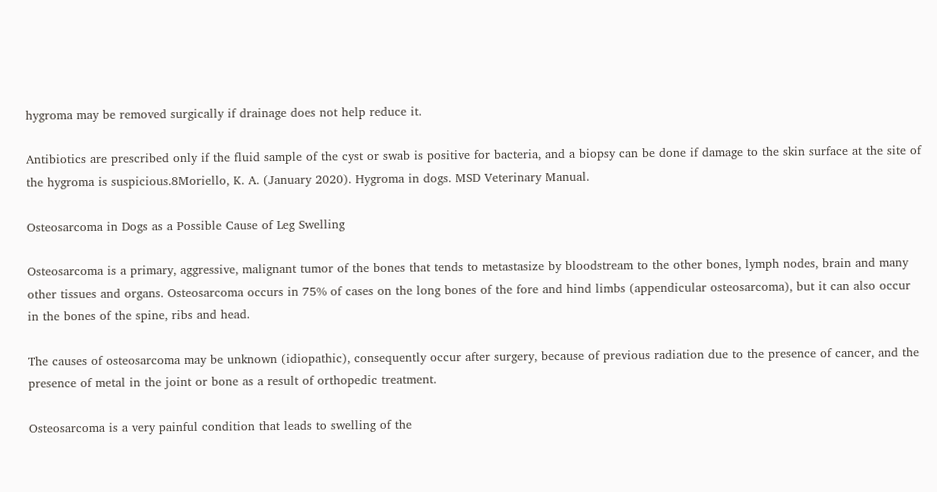hygroma may be removed surgically if drainage does not help reduce it.

Antibiotics are prescribed only if the fluid sample of the cyst or swab is positive for bacteria, and a biopsy can be done if damage to the skin surface at the site of the hygroma is suspicious.8Moriello, K. A. (January 2020). Hygroma in dogs. MSD Veterinary Manual.

Osteosarcoma in Dogs as a Possible Cause of Leg Swelling

Osteosarcoma is a primary, aggressive, malignant tumor of the bones that tends to metastasize by bloodstream to the other bones, lymph nodes, brain and many other tissues and organs. Osteosarcoma occurs in 75% of cases on the long bones of the fore and hind limbs (appendicular osteosarcoma), but it can also occur in the bones of the spine, ribs and head.

The causes of osteosarcoma may be unknown (idiopathic), consequently occur after surgery, because of previous radiation due to the presence of cancer, and the presence of metal in the joint or bone as a result of orthopedic treatment.

Osteosarcoma is a very painful condition that leads to swelling of the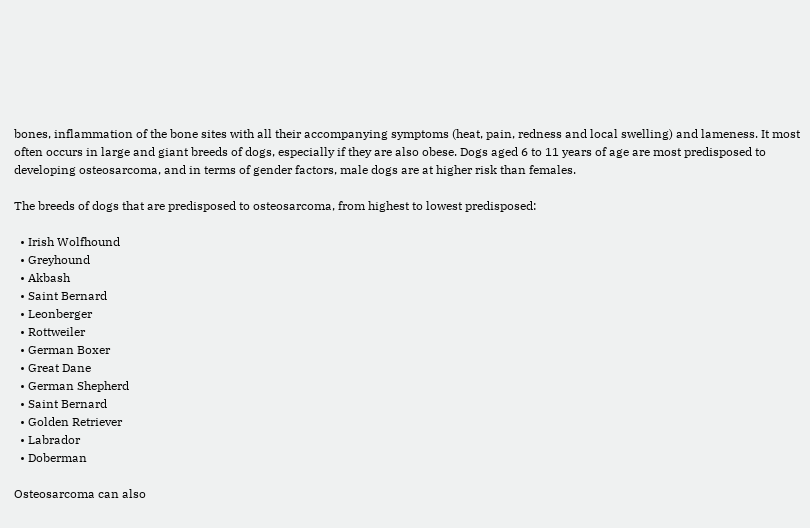bones, inflammation of the bone sites with all their accompanying symptoms (heat, pain, redness and local swelling) and lameness. It most often occurs in large and giant breeds of dogs, especially if they are also obese. Dogs aged 6 to 11 years of age are most predisposed to developing osteosarcoma, and in terms of gender factors, male dogs are at higher risk than females.

The breeds of dogs that are predisposed to osteosarcoma, from highest to lowest predisposed:

  • Irish Wolfhound
  • Greyhound
  • Akbash
  • Saint Bernard
  • Leonberger
  • Rottweiler
  • German Boxer
  • Great Dane
  • German Shepherd
  • Saint Bernard
  • Golden Retriever
  • Labrador
  • Doberman

Osteosarcoma can also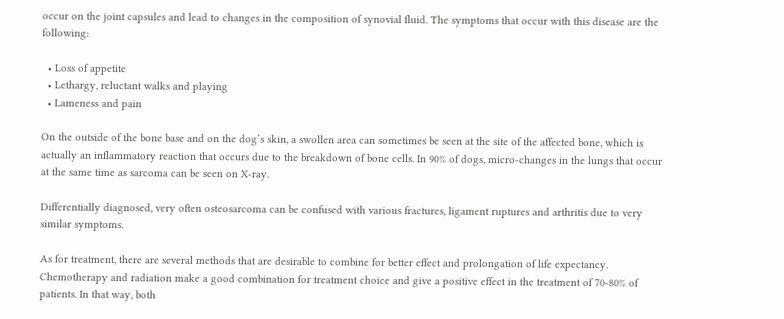occur on the joint capsules and lead to changes in the composition of synovial fluid. The symptoms that occur with this disease are the following:

  • Loss of appetite
  • Lethargy, reluctant walks and playing
  • Lameness and pain

On the outside of the bone base and on the dog’s skin, a swollen area can sometimes be seen at the site of the affected bone, which is actually an inflammatory reaction that occurs due to the breakdown of bone cells. In 90% of dogs, micro-changes in the lungs that occur at the same time as sarcoma can be seen on X-ray.

Differentially diagnosed, very often osteosarcoma can be confused with various fractures, ligament ruptures and arthritis due to very similar symptoms.

As for treatment, there are several methods that are desirable to combine for better effect and prolongation of life expectancy. Chemotherapy and radiation make a good combination for treatment choice and give a positive effect in the treatment of 70-80% of patients. In that way, both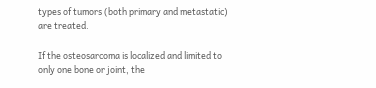types of tumors (both primary and metastatic) are treated.

If the osteosarcoma is localized and limited to only one bone or joint, the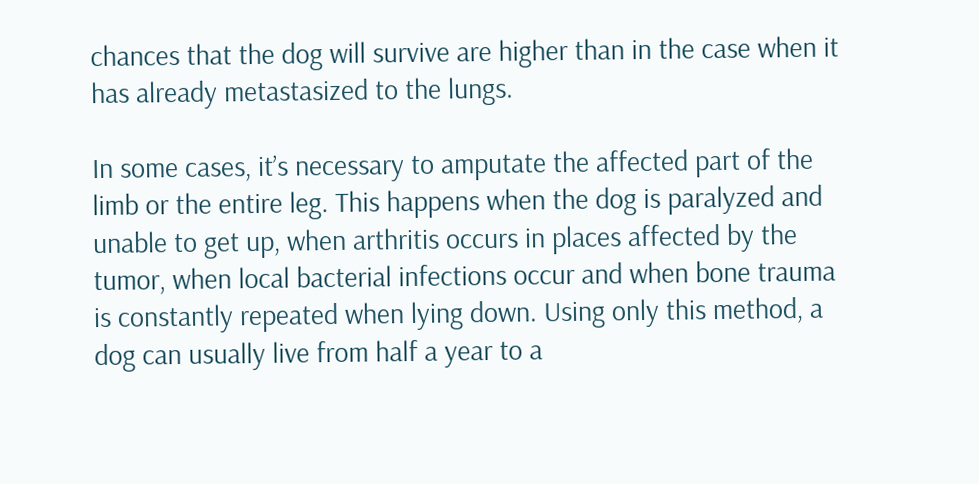chances that the dog will survive are higher than in the case when it has already metastasized to the lungs.

In some cases, it’s necessary to amputate the affected part of the limb or the entire leg. This happens when the dog is paralyzed and unable to get up, when arthritis occurs in places affected by the tumor, when local bacterial infections occur and when bone trauma is constantly repeated when lying down. Using only this method, a dog can usually live from half a year to a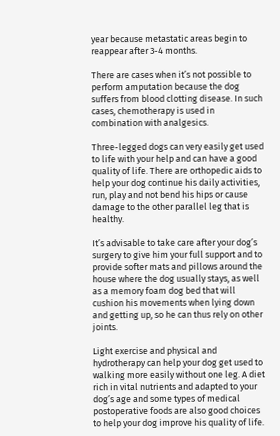year because metastatic areas begin to reappear after 3-4 months.

There are cases when it’s not possible to perform amputation because the dog suffers from blood clotting disease. In such cases, chemotherapy is used in combination with analgesics.

Three-legged dogs can very easily get used to life with your help and can have a good quality of life. There are orthopedic aids to help your dog continue his daily activities, run, play and not bend his hips or cause damage to the other parallel leg that is healthy.

It’s advisable to take care after your dog’s surgery to give him your full support and to provide softer mats and pillows around the house where the dog usually stays, as well as a memory foam dog bed that will cushion his movements when lying down and getting up, so he can thus rely on other joints.

Light exercise and physical and hydrotherapy can help your dog get used to walking more easily without one leg. A diet rich in vital nutrients and adapted to your dog’s age and some types of medical postoperative foods are also good choices to help your dog improve his quality of life.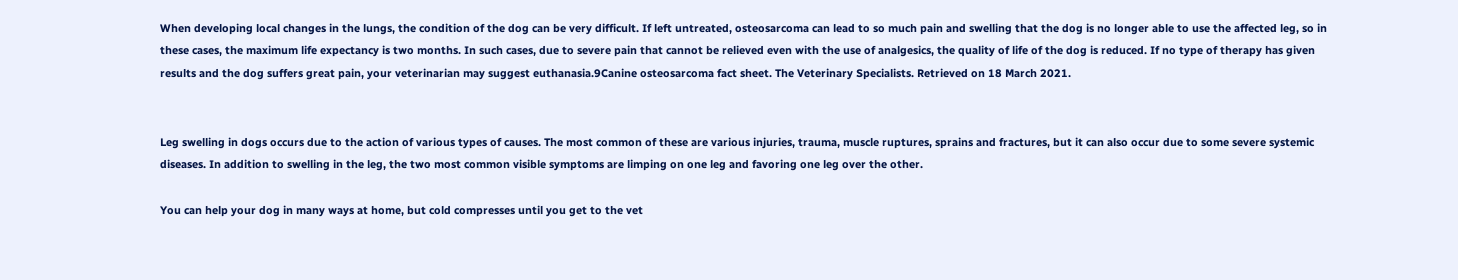When developing local changes in the lungs, the condition of the dog can be very difficult. If left untreated, osteosarcoma can lead to so much pain and swelling that the dog is no longer able to use the affected leg, so in these cases, the maximum life expectancy is two months. In such cases, due to severe pain that cannot be relieved even with the use of analgesics, the quality of life of the dog is reduced. If no type of therapy has given results and the dog suffers great pain, your veterinarian may suggest euthanasia.9Canine osteosarcoma fact sheet. The Veterinary Specialists. Retrieved on 18 March 2021.


Leg swelling in dogs occurs due to the action of various types of causes. The most common of these are various injuries, trauma, muscle ruptures, sprains and fractures, but it can also occur due to some severe systemic diseases. In addition to swelling in the leg, the two most common visible symptoms are limping on one leg and favoring one leg over the other.

You can help your dog in many ways at home, but cold compresses until you get to the vet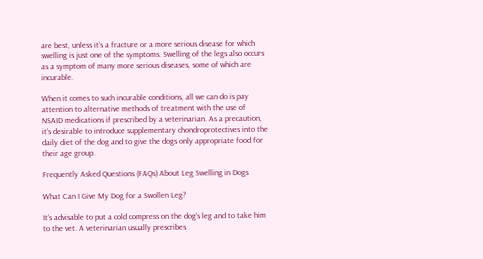are best, unless it’s a fracture or a more serious disease for which swelling is just one of the symptoms. Swelling of the legs also occurs as a symptom of many more serious diseases, some of which are incurable.

When it comes to such incurable conditions, all we can do is pay attention to alternative methods of treatment with the use of NSAID medications if prescribed by a veterinarian. As a precaution, it’s desirable to introduce supplementary chondroprotectives into the daily diet of the dog and to give the dogs only appropriate food for their age group.

Frequently Asked Questions (FAQs) About Leg Swelling in Dogs

What Can I Give My Dog for a Swollen Leg?

It’s advisable to put a cold compress on the dog’s leg and to take him to the vet. A veterinarian usually prescribes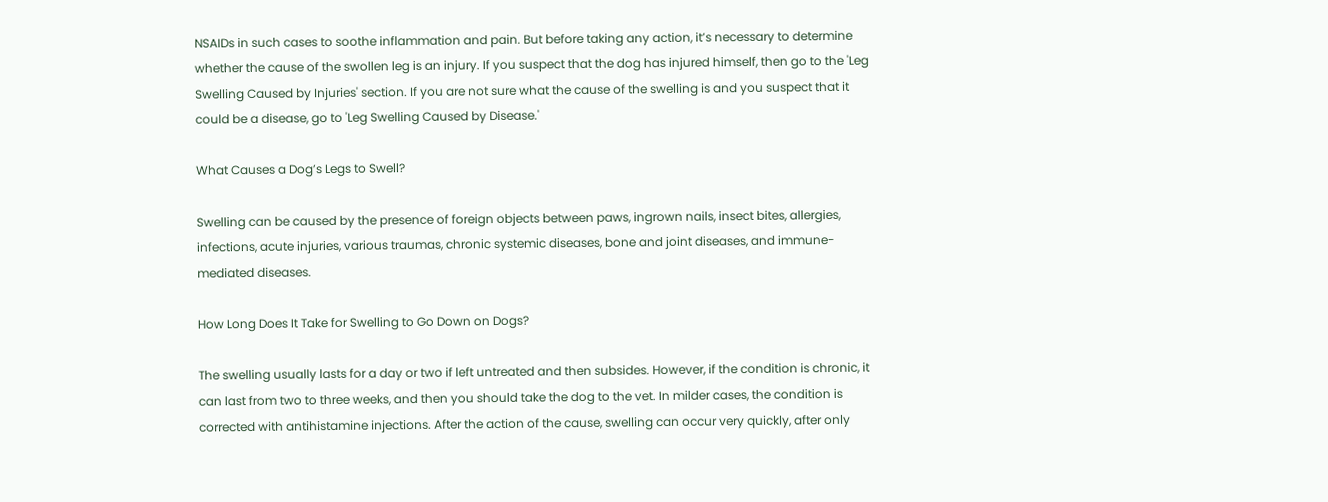NSAIDs in such cases to soothe inflammation and pain. But before taking any action, it’s necessary to determine whether the cause of the swollen leg is an injury. If you suspect that the dog has injured himself, then go to the 'Leg Swelling Caused by Injuries' section. If you are not sure what the cause of the swelling is and you suspect that it could be a disease, go to 'Leg Swelling Caused by Disease.'

What Causes a Dog’s Legs to Swell?

Swelling can be caused by the presence of foreign objects between paws, ingrown nails, insect bites, allergies, infections, acute injuries, various traumas, chronic systemic diseases, bone and joint diseases, and immune-mediated diseases.

How Long Does It Take for Swelling to Go Down on Dogs?

The swelling usually lasts for a day or two if left untreated and then subsides. However, if the condition is chronic, it can last from two to three weeks, and then you should take the dog to the vet. In milder cases, the condition is corrected with antihistamine injections. After the action of the cause, swelling can occur very quickly, after only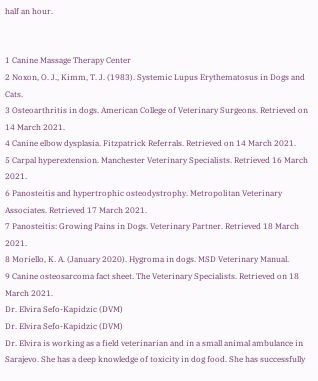half an hour.


1 Canine Massage Therapy Center
2 Noxon, O. J., Kimm, T. J. (1983). Systemic Lupus Erythematosus in Dogs and Cats.
3 Osteoarthritis in dogs. American College of Veterinary Surgeons. Retrieved on 14 March 2021.
4 Canine elbow dysplasia. Fitzpatrick Referrals. Retrieved on 14 March 2021.
5 Carpal hyperextension. Manchester Veterinary Specialists. Retrieved 16 March 2021.
6 Panosteitis and hypertrophic osteodystrophy. Metropolitan Veterinary Associates. Retrieved 17 March 2021.
7 Panosteitis: Growing Pains in Dogs. Veterinary Partner. Retrieved 18 March 2021.
8 Moriello, K. A. (January 2020). Hygroma in dogs. MSD Veterinary Manual.
9 Canine osteosarcoma fact sheet. The Veterinary Specialists. Retrieved on 18 March 2021.
Dr. Elvira Sefo-Kapidzic (DVM)
Dr. Elvira Sefo-Kapidzic (DVM)
Dr. Elvira is working as a field veterinarian and in a small animal ambulance in Sarajevo. She has a deep knowledge of toxicity in dog food. She has successfully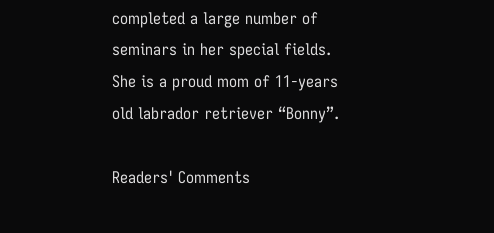completed a large number of seminars in her special fields. She is a proud mom of 11-years old labrador retriever “Bonny”.

Readers' Comments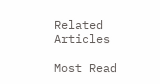Related Articles

Most Read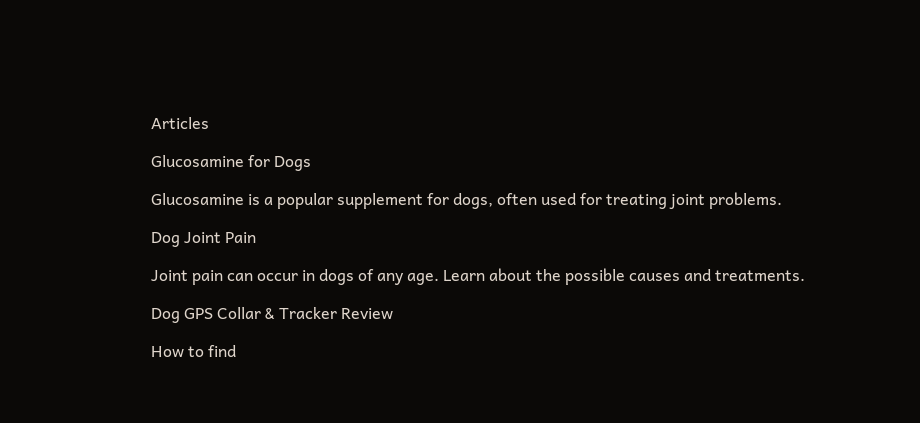Articles

Glucosamine for Dogs

Glucosamine is a popular supplement for dogs, often used for treating joint problems.

Dog Joint Pain

Joint pain can occur in dogs of any age. Learn about the possible causes and treatments.

Dog GPS Collar & Tracker Review

How to find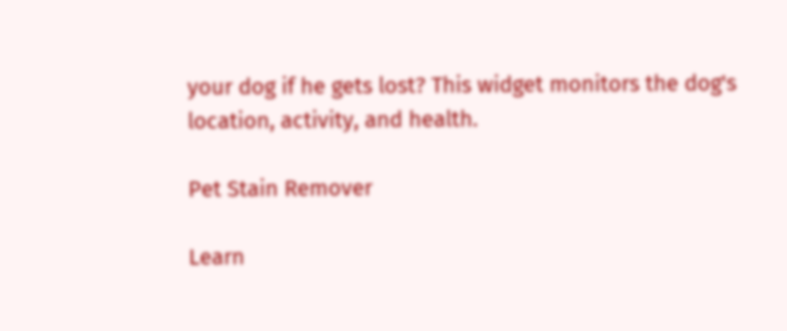your dog if he gets lost? This widget monitors the dog's location, activity, and health.

Pet Stain Remover

Learn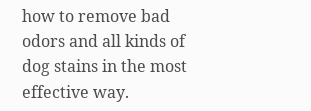how to remove bad odors and all kinds of dog stains in the most effective way.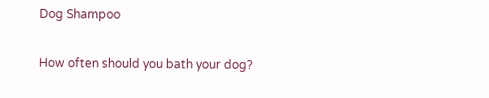Dog Shampoo

How often should you bath your dog?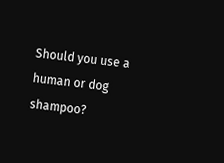Should you use a human or dog shampoo?